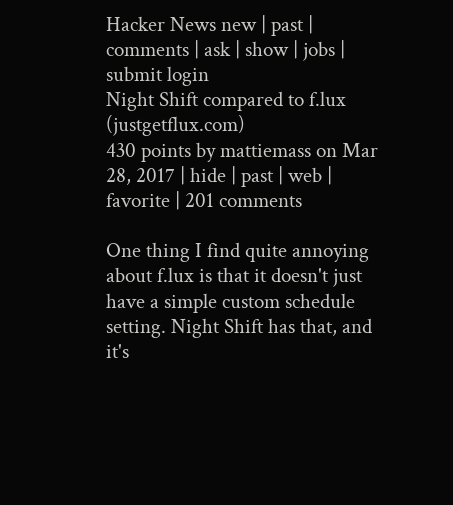Hacker News new | past | comments | ask | show | jobs | submit login
Night Shift compared to f.lux (justgetflux.com)
430 points by mattiemass on Mar 28, 2017 | hide | past | web | favorite | 201 comments

One thing I find quite annoying about f.lux is that it doesn't just have a simple custom schedule setting. Night Shift has that, and it's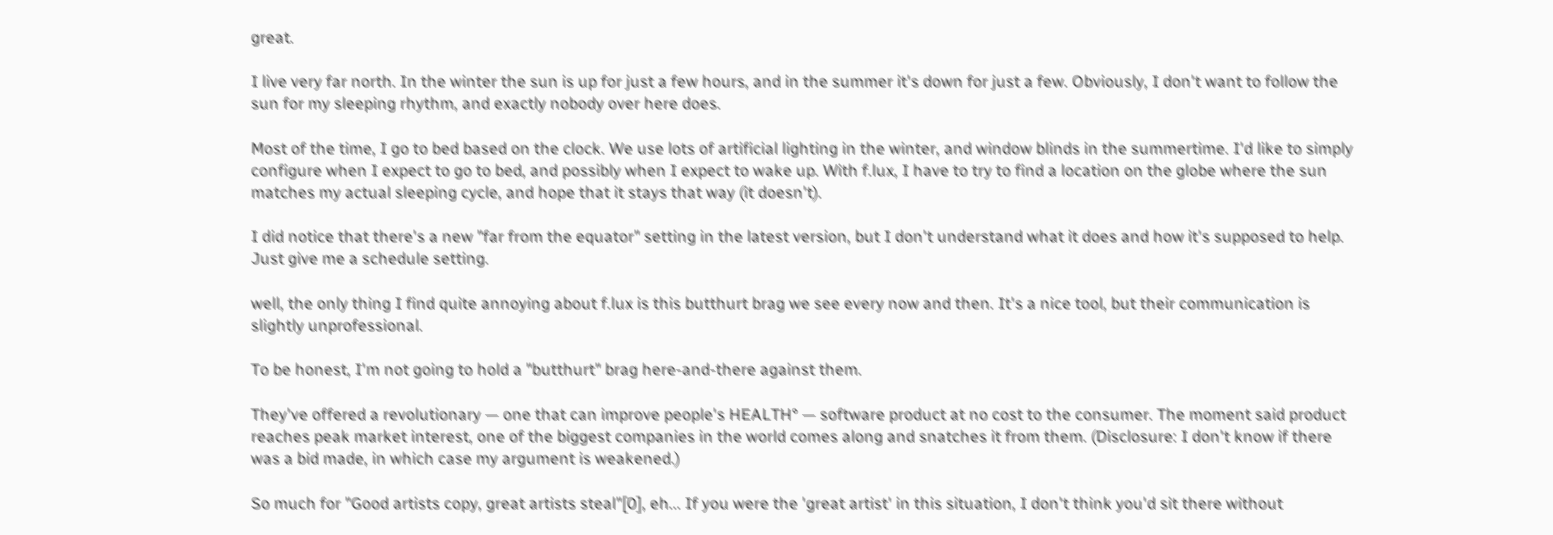great.

I live very far north. In the winter the sun is up for just a few hours, and in the summer it's down for just a few. Obviously, I don't want to follow the sun for my sleeping rhythm, and exactly nobody over here does.

Most of the time, I go to bed based on the clock. We use lots of artificial lighting in the winter, and window blinds in the summertime. I'd like to simply configure when I expect to go to bed, and possibly when I expect to wake up. With f.lux, I have to try to find a location on the globe where the sun matches my actual sleeping cycle, and hope that it stays that way (it doesn't).

I did notice that there's a new "far from the equator" setting in the latest version, but I don't understand what it does and how it's supposed to help. Just give me a schedule setting.

well, the only thing I find quite annoying about f.lux is this butthurt brag we see every now and then. It's a nice tool, but their communication is slightly unprofessional.

To be honest, I'm not going to hold a "butthurt" brag here-and-there against them.

They've offered a revolutionary — one that can improve people's HEALTH° — software product at no cost to the consumer. The moment said product reaches peak market interest, one of the biggest companies in the world comes along and snatches it from them. (Disclosure: I don't know if there was a bid made, in which case my argument is weakened.)

So much for "Good artists copy, great artists steal"[0], eh... If you were the 'great artist' in this situation, I don't think you'd sit there without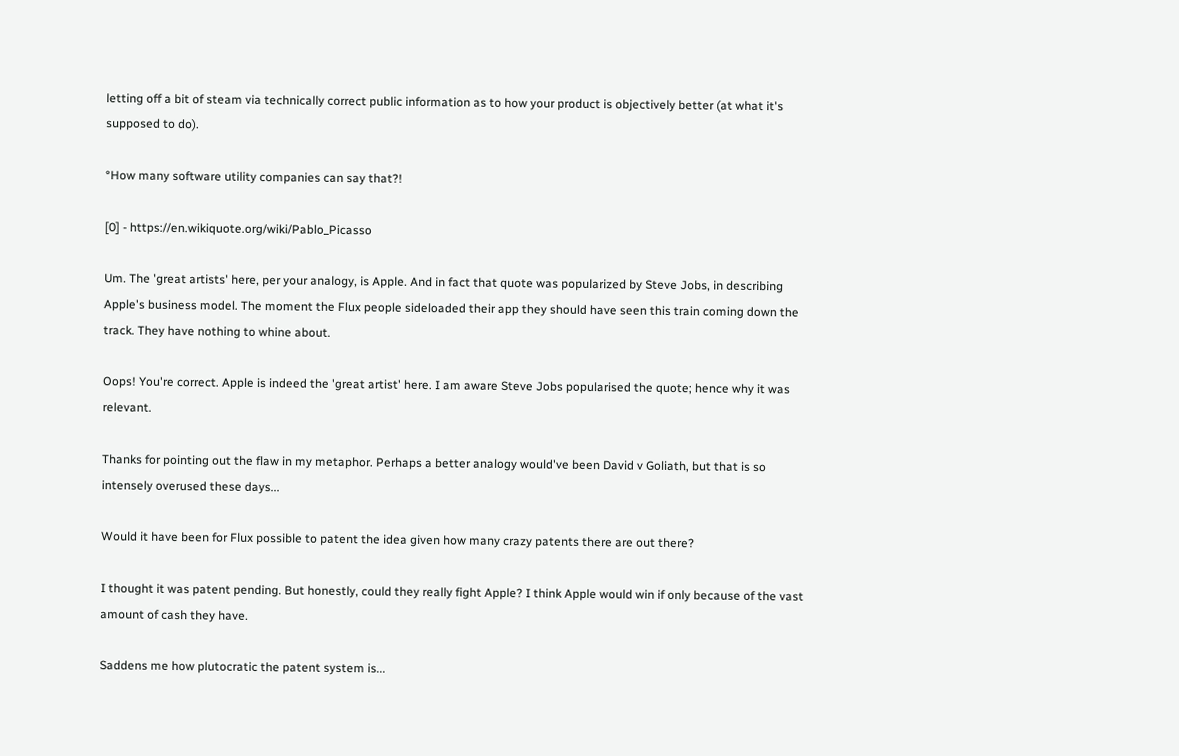letting off a bit of steam via technically correct public information as to how your product is objectively better (at what it's supposed to do).

°How many software utility companies can say that?!

[0] - https://en.wikiquote.org/wiki/Pablo_Picasso

Um. The 'great artists' here, per your analogy, is Apple. And in fact that quote was popularized by Steve Jobs, in describing Apple's business model. The moment the Flux people sideloaded their app they should have seen this train coming down the track. They have nothing to whine about.

Oops! You're correct. Apple is indeed the 'great artist' here. I am aware Steve Jobs popularised the quote; hence why it was relevant.

Thanks for pointing out the flaw in my metaphor. Perhaps a better analogy would've been David v Goliath, but that is so intensely overused these days...

Would it have been for Flux possible to patent the idea given how many crazy patents there are out there?

I thought it was patent pending. But honestly, could they really fight Apple? I think Apple would win if only because of the vast amount of cash they have.

Saddens me how plutocratic the patent system is...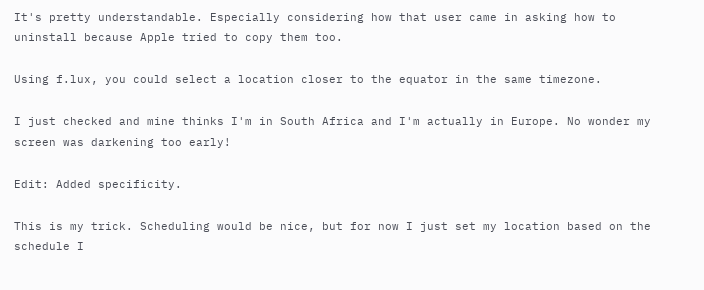It's pretty understandable. Especially considering how that user came in asking how to uninstall because Apple tried to copy them too.

Using f.lux, you could select a location closer to the equator in the same timezone.

I just checked and mine thinks I'm in South Africa and I'm actually in Europe. No wonder my screen was darkening too early!

Edit: Added specificity.

This is my trick. Scheduling would be nice, but for now I just set my location based on the schedule I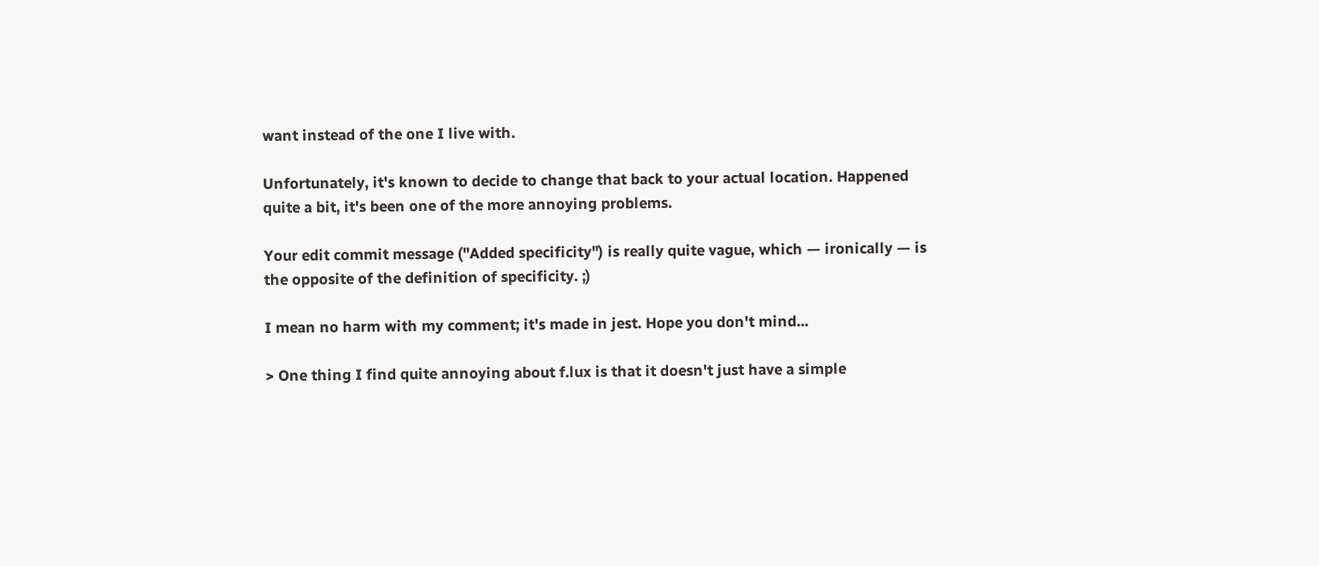want instead of the one I live with.

Unfortunately, it's known to decide to change that back to your actual location. Happened quite a bit, it's been one of the more annoying problems.

Your edit commit message ("Added specificity") is really quite vague, which — ironically — is the opposite of the definition of specificity. ;)

I mean no harm with my comment; it's made in jest. Hope you don't mind...

> One thing I find quite annoying about f.lux is that it doesn't just have a simple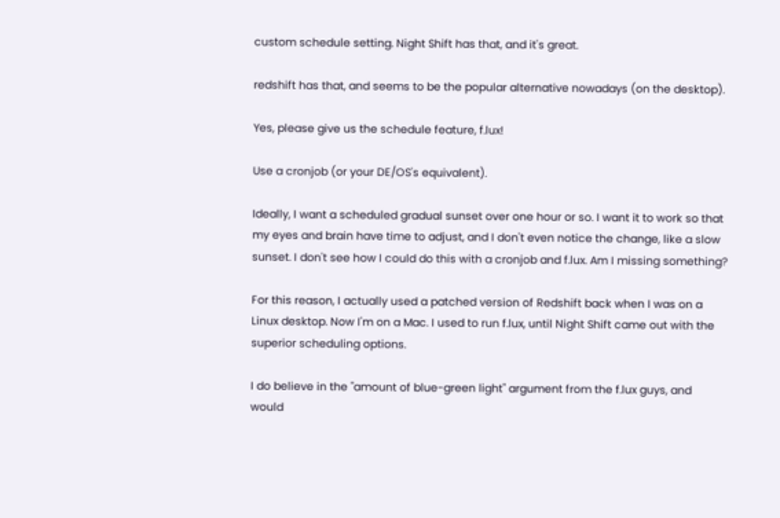custom schedule setting. Night Shift has that, and it's great.

redshift has that, and seems to be the popular alternative nowadays (on the desktop).

Yes, please give us the schedule feature, f.lux!

Use a cronjob (or your DE/OS's equivalent).

Ideally, I want a scheduled gradual sunset over one hour or so. I want it to work so that my eyes and brain have time to adjust, and I don't even notice the change, like a slow sunset. I don't see how I could do this with a cronjob and f.lux. Am I missing something?

For this reason, I actually used a patched version of Redshift back when I was on a Linux desktop. Now I'm on a Mac. I used to run f.lux, until Night Shift came out with the superior scheduling options.

I do believe in the "amount of blue-green light" argument from the f.lux guys, and would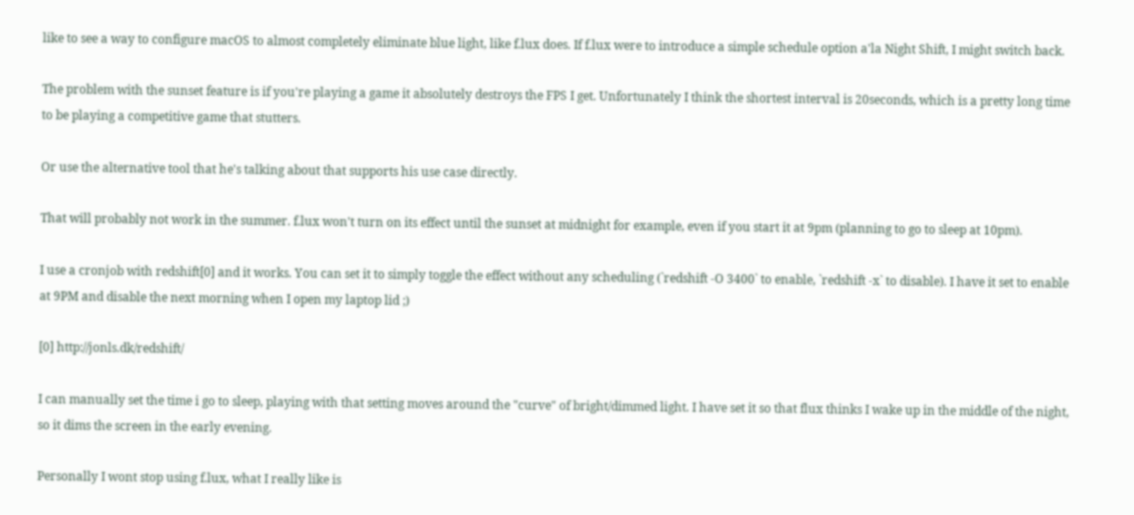like to see a way to configure macOS to almost completely eliminate blue light, like f.lux does. If f.lux were to introduce a simple schedule option a'la Night Shift, I might switch back.

The problem with the sunset feature is if you're playing a game it absolutely destroys the FPS I get. Unfortunately I think the shortest interval is 20seconds, which is a pretty long time to be playing a competitive game that stutters.

Or use the alternative tool that he's talking about that supports his use case directly.

That will probably not work in the summer. f.lux won't turn on its effect until the sunset at midnight for example, even if you start it at 9pm (planning to go to sleep at 10pm).

I use a cronjob with redshift[0] and it works. You can set it to simply toggle the effect without any scheduling (`redshift -O 3400` to enable, `redshift -x` to disable). I have it set to enable at 9PM and disable the next morning when I open my laptop lid ;)

[0] http://jonls.dk/redshift/

I can manually set the time i go to sleep, playing with that setting moves around the "curve" of bright/dimmed light. I have set it so that flux thinks I wake up in the middle of the night, so it dims the screen in the early evening.

Personally I wont stop using f.lux, what I really like is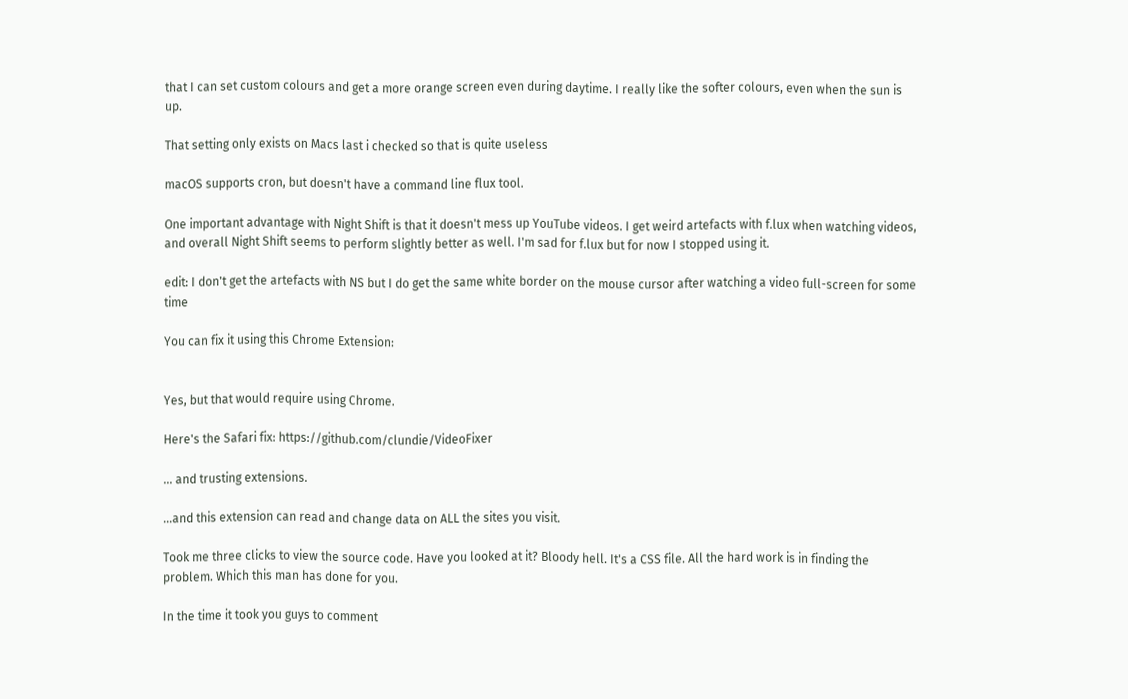that I can set custom colours and get a more orange screen even during daytime. I really like the softer colours, even when the sun is up.

That setting only exists on Macs last i checked so that is quite useless

macOS supports cron, but doesn't have a command line flux tool.

One important advantage with Night Shift is that it doesn't mess up YouTube videos. I get weird artefacts with f.lux when watching videos, and overall Night Shift seems to perform slightly better as well. I'm sad for f.lux but for now I stopped using it.

edit: I don't get the artefacts with NS but I do get the same white border on the mouse cursor after watching a video full-screen for some time

You can fix it using this Chrome Extension:


Yes, but that would require using Chrome.

Here's the Safari fix: https://github.com/clundie/VideoFixer

... and trusting extensions.

...and this extension can read and change data on ALL the sites you visit.

Took me three clicks to view the source code. Have you looked at it? Bloody hell. It's a CSS file. All the hard work is in finding the problem. Which this man has done for you.

In the time it took you guys to comment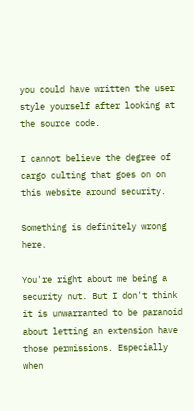you could have written the user style yourself after looking at the source code.

I cannot believe the degree of cargo culting that goes on on this website around security.

Something is definitely wrong here.

You're right about me being a security nut. But I don't think it is unwarranted to be paranoid about letting an extension have those permissions. Especially when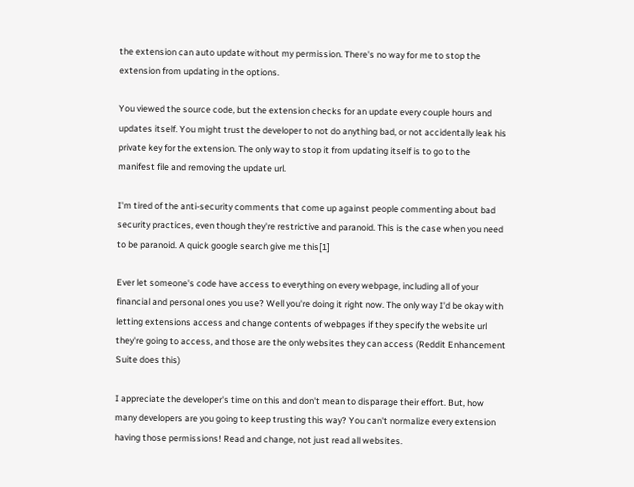the extension can auto update without my permission. There's no way for me to stop the extension from updating in the options.

You viewed the source code, but the extension checks for an update every couple hours and updates itself. You might trust the developer to not do anything bad, or not accidentally leak his private key for the extension. The only way to stop it from updating itself is to go to the manifest file and removing the update url.

I'm tired of the anti-security comments that come up against people commenting about bad security practices, even though they're restrictive and paranoid. This is the case when you need to be paranoid. A quick google search give me this[1]

Ever let someone's code have access to everything on every webpage, including all of your financial and personal ones you use? Well you're doing it right now. The only way I'd be okay with letting extensions access and change contents of webpages if they specify the website url they're going to access, and those are the only websites they can access (Reddit Enhancement Suite does this)

I appreciate the developer's time on this and don't mean to disparage their effort. But, how many developers are you going to keep trusting this way? You can't normalize every extension having those permissions! Read and change, not just read all websites.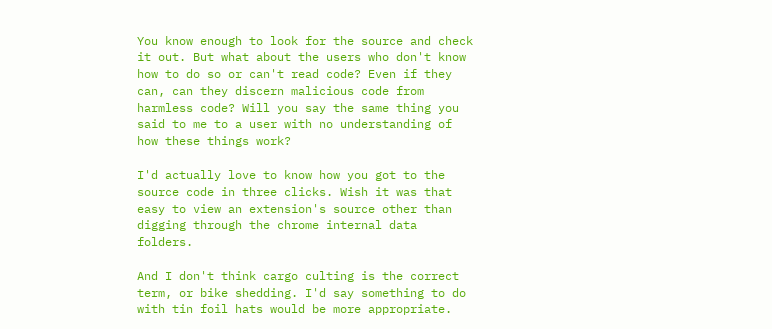You know enough to look for the source and check it out. But what about the users who don't know how to do so or can't read code? Even if they can, can they discern malicious code from harmless code? Will you say the same thing you said to me to a user with no understanding of how these things work?

I'd actually love to know how you got to the source code in three clicks. Wish it was that easy to view an extension's source other than digging through the chrome internal data folders.

And I don't think cargo culting is the correct term, or bike shedding. I'd say something to do with tin foil hats would be more appropriate.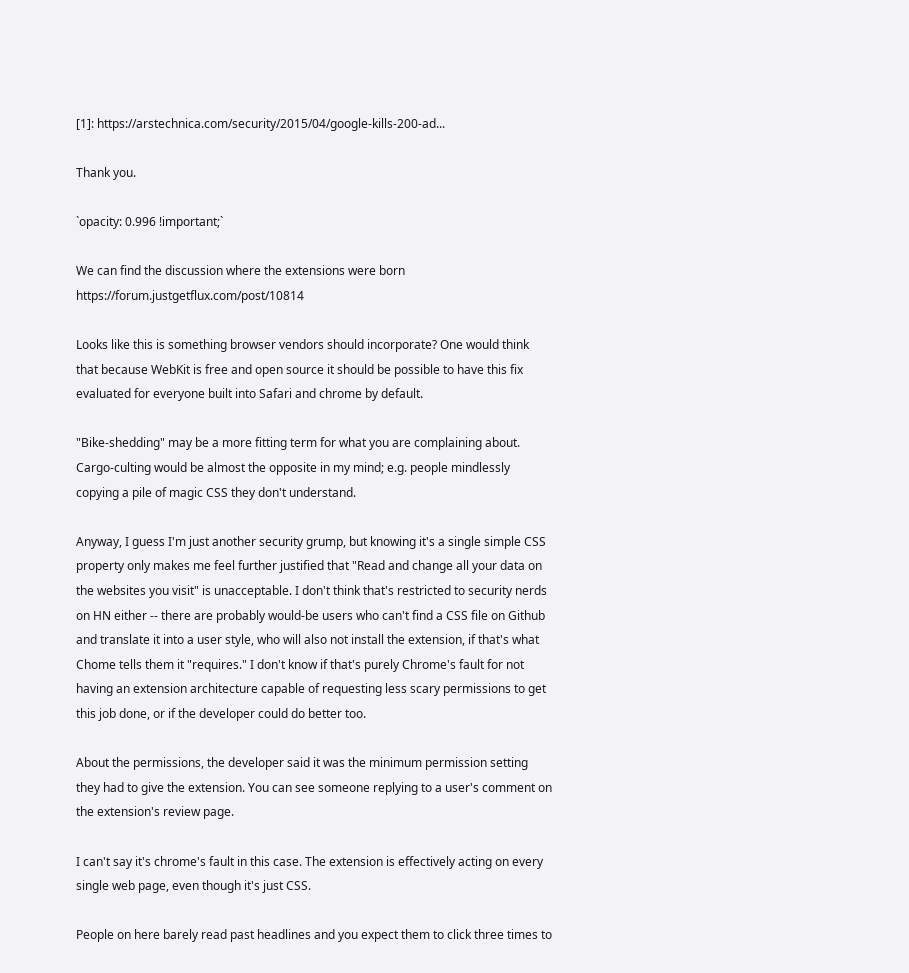[1]: https://arstechnica.com/security/2015/04/google-kills-200-ad...

Thank you.

`opacity: 0.996 !important;`

We can find the discussion where the extensions were born https://forum.justgetflux.com/post/10814

Looks like this is something browser vendors should incorporate? One would think that because WebKit is free and open source it should be possible to have this fix evaluated for everyone built into Safari and chrome by default.

"Bike-shedding" may be a more fitting term for what you are complaining about. Cargo-culting would be almost the opposite in my mind; e.g. people mindlessly copying a pile of magic CSS they don't understand.

Anyway, I guess I'm just another security grump, but knowing it's a single simple CSS property only makes me feel further justified that "Read and change all your data on the websites you visit" is unacceptable. I don't think that's restricted to security nerds on HN either -- there are probably would-be users who can't find a CSS file on Github and translate it into a user style, who will also not install the extension, if that's what Chome tells them it "requires." I don't know if that's purely Chrome's fault for not having an extension architecture capable of requesting less scary permissions to get this job done, or if the developer could do better too.

About the permissions, the developer said it was the minimum permission setting they had to give the extension. You can see someone replying to a user's comment on the extension's review page.

I can't say it's chrome's fault in this case. The extension is effectively acting on every single web page, even though it's just CSS.

People on here barely read past headlines and you expect them to click three times to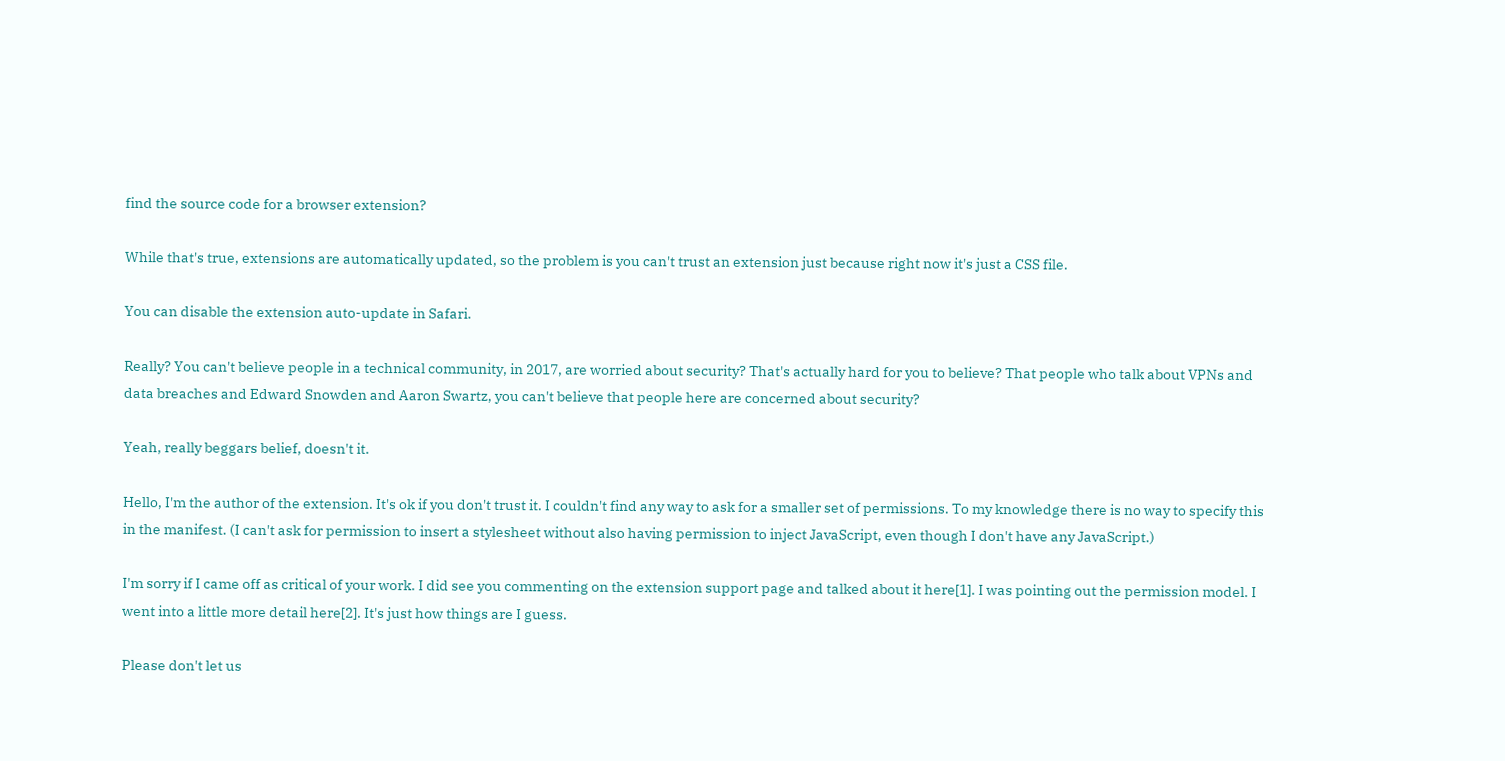find the source code for a browser extension?

While that's true, extensions are automatically updated, so the problem is you can't trust an extension just because right now it's just a CSS file.

You can disable the extension auto-update in Safari.

Really? You can't believe people in a technical community, in 2017, are worried about security? That's actually hard for you to believe? That people who talk about VPNs and data breaches and Edward Snowden and Aaron Swartz, you can't believe that people here are concerned about security?

Yeah, really beggars belief, doesn't it.

Hello, I'm the author of the extension. It's ok if you don't trust it. I couldn't find any way to ask for a smaller set of permissions. To my knowledge there is no way to specify this in the manifest. (I can't ask for permission to insert a stylesheet without also having permission to inject JavaScript, even though I don't have any JavaScript.)

I'm sorry if I came off as critical of your work. I did see you commenting on the extension support page and talked about it here[1]. I was pointing out the permission model. I went into a little more detail here[2]. It's just how things are I guess.

Please don't let us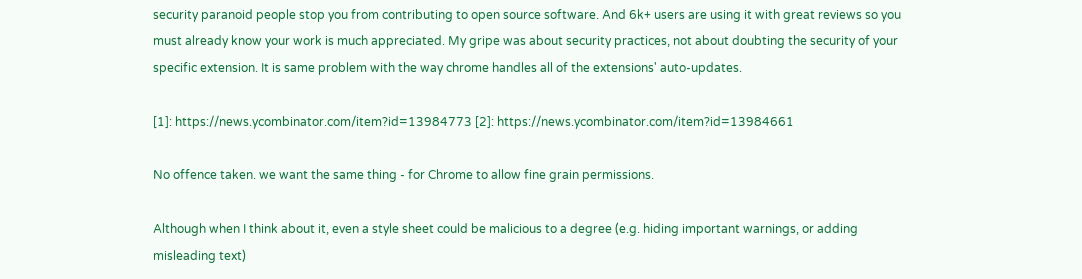security paranoid people stop you from contributing to open source software. And 6k+ users are using it with great reviews so you must already know your work is much appreciated. My gripe was about security practices, not about doubting the security of your specific extension. It is same problem with the way chrome handles all of the extensions' auto-updates.

[1]: https://news.ycombinator.com/item?id=13984773 [2]: https://news.ycombinator.com/item?id=13984661

No offence taken. we want the same thing - for Chrome to allow fine grain permissions.

Although when I think about it, even a style sheet could be malicious to a degree (e.g. hiding important warnings, or adding misleading text)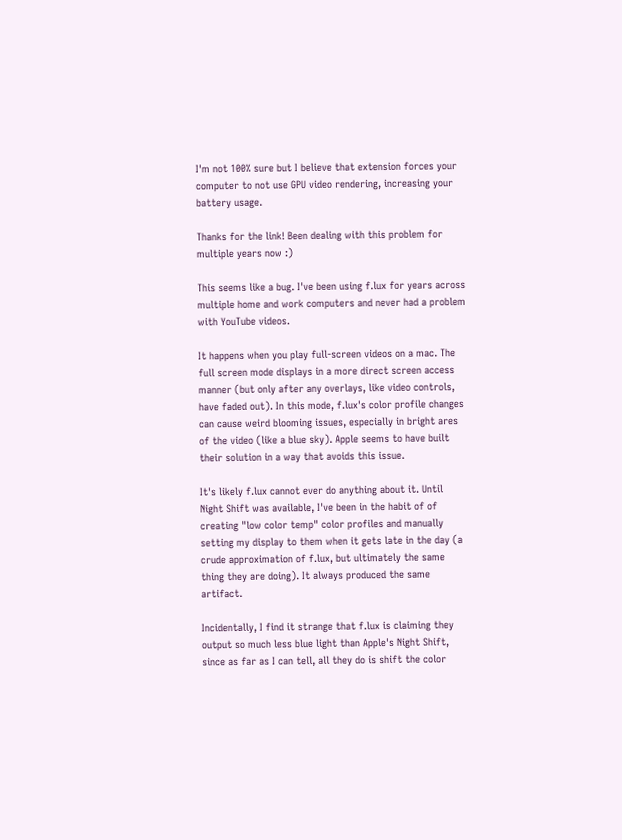I'm not 100% sure but I believe that extension forces your computer to not use GPU video rendering, increasing your battery usage.

Thanks for the link! Been dealing with this problem for multiple years now :)

This seems like a bug. I've been using f.lux for years across multiple home and work computers and never had a problem with YouTube videos.

It happens when you play full-screen videos on a mac. The full screen mode displays in a more direct screen access manner (but only after any overlays, like video controls, have faded out). In this mode, f.lux's color profile changes can cause weird blooming issues, especially in bright ares of the video (like a blue sky). Apple seems to have built their solution in a way that avoids this issue.

It's likely f.lux cannot ever do anything about it. Until Night Shift was available, I've been in the habit of of creating "low color temp" color profiles and manually setting my display to them when it gets late in the day (a crude approximation of f.lux, but ultimately the same thing they are doing). It always produced the same artifact.

Incidentally, I find it strange that f.lux is claiming they output so much less blue light than Apple's Night Shift, since as far as I can tell, all they do is shift the color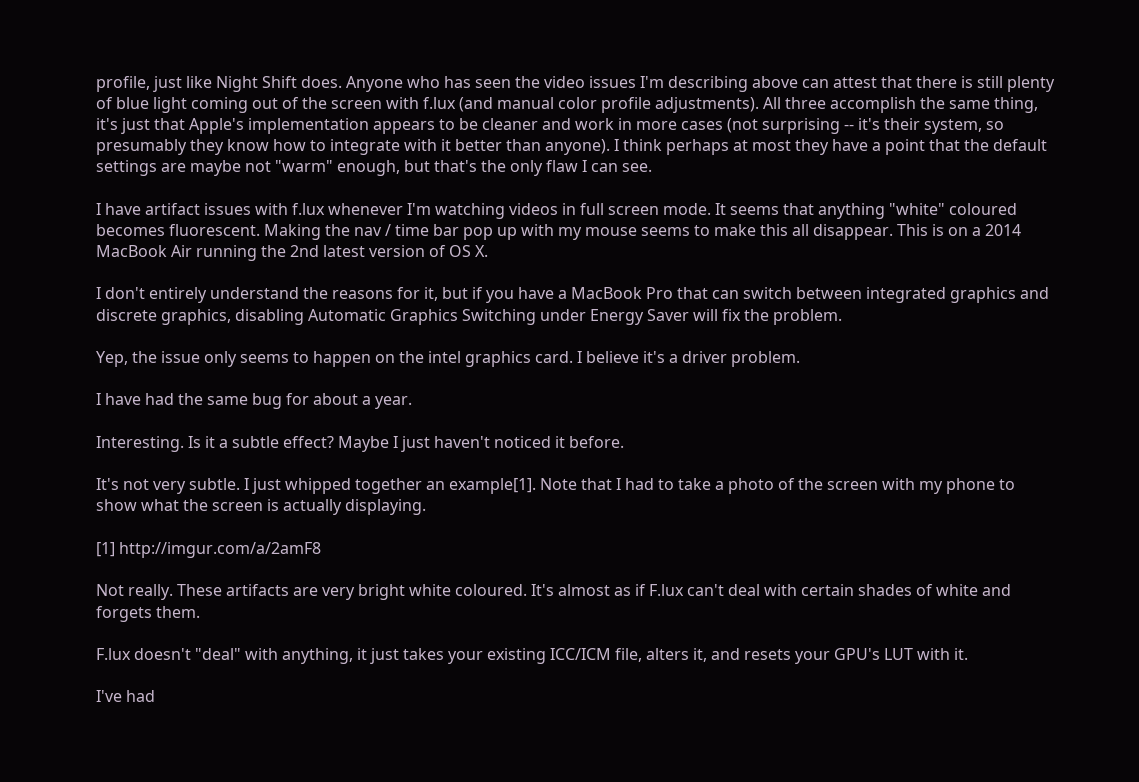profile, just like Night Shift does. Anyone who has seen the video issues I'm describing above can attest that there is still plenty of blue light coming out of the screen with f.lux (and manual color profile adjustments). All three accomplish the same thing, it's just that Apple's implementation appears to be cleaner and work in more cases (not surprising -- it's their system, so presumably they know how to integrate with it better than anyone). I think perhaps at most they have a point that the default settings are maybe not "warm" enough, but that's the only flaw I can see.

I have artifact issues with f.lux whenever I'm watching videos in full screen mode. It seems that anything "white" coloured becomes fluorescent. Making the nav / time bar pop up with my mouse seems to make this all disappear. This is on a 2014 MacBook Air running the 2nd latest version of OS X.

I don't entirely understand the reasons for it, but if you have a MacBook Pro that can switch between integrated graphics and discrete graphics, disabling Automatic Graphics Switching under Energy Saver will fix the problem.

Yep, the issue only seems to happen on the intel graphics card. I believe it's a driver problem.

I have had the same bug for about a year.

Interesting. Is it a subtle effect? Maybe I just haven't noticed it before.

It's not very subtle. I just whipped together an example[1]. Note that I had to take a photo of the screen with my phone to show what the screen is actually displaying.

[1] http://imgur.com/a/2amF8

Not really. These artifacts are very bright white coloured. It's almost as if F.lux can't deal with certain shades of white and forgets them.

F.lux doesn't "deal" with anything, it just takes your existing ICC/ICM file, alters it, and resets your GPU's LUT with it.

I've had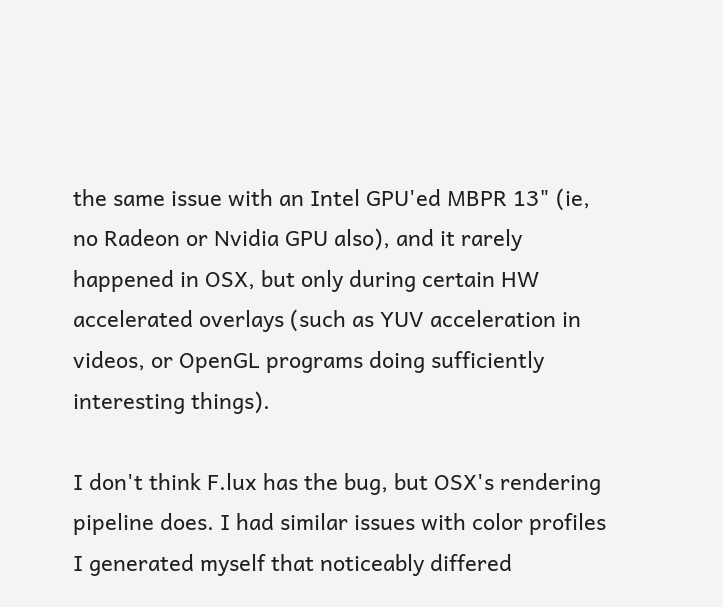the same issue with an Intel GPU'ed MBPR 13" (ie, no Radeon or Nvidia GPU also), and it rarely happened in OSX, but only during certain HW accelerated overlays (such as YUV acceleration in videos, or OpenGL programs doing sufficiently interesting things).

I don't think F.lux has the bug, but OSX's rendering pipeline does. I had similar issues with color profiles I generated myself that noticeably differed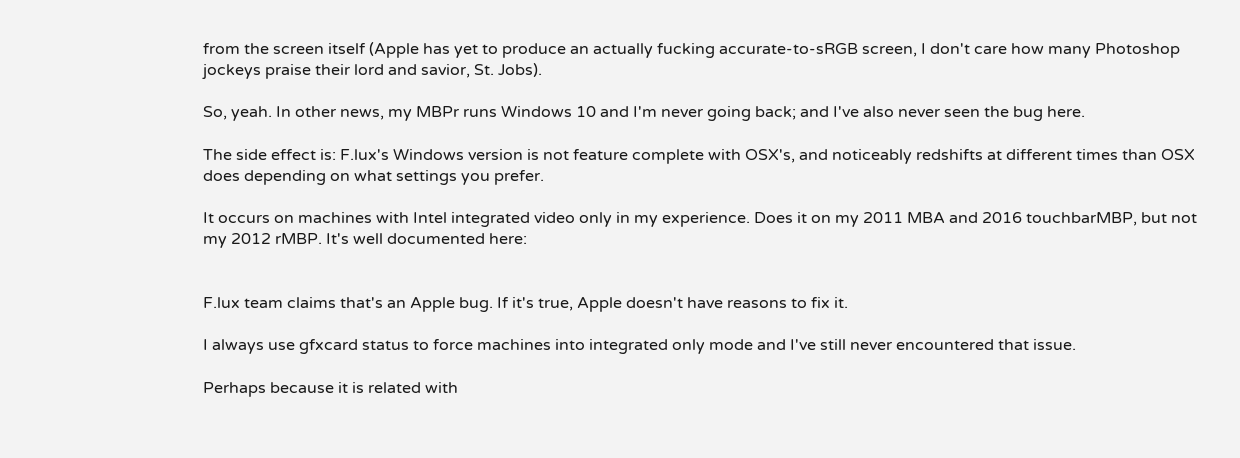from the screen itself (Apple has yet to produce an actually fucking accurate-to-sRGB screen, I don't care how many Photoshop jockeys praise their lord and savior, St. Jobs).

So, yeah. In other news, my MBPr runs Windows 10 and I'm never going back; and I've also never seen the bug here.

The side effect is: F.lux's Windows version is not feature complete with OSX's, and noticeably redshifts at different times than OSX does depending on what settings you prefer.

It occurs on machines with Intel integrated video only in my experience. Does it on my 2011 MBA and 2016 touchbarMBP, but not my 2012 rMBP. It's well documented here:


F.lux team claims that's an Apple bug. If it's true, Apple doesn't have reasons to fix it.

I always use gfxcard status to force machines into integrated only mode and I've still never encountered that issue.

Perhaps because it is related with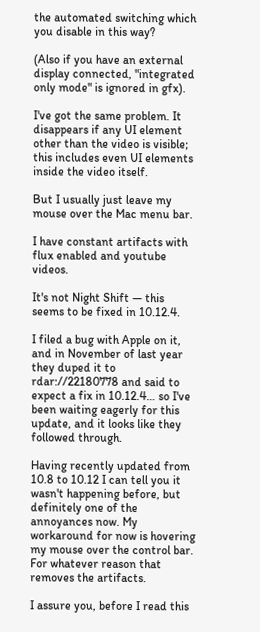the automated switching which you disable in this way?

(Also if you have an external display connected, "integrated only mode" is ignored in gfx).

I've got the same problem. It disappears if any UI element other than the video is visible; this includes even UI elements inside the video itself.

But I usually just leave my mouse over the Mac menu bar.

I have constant artifacts with flux enabled and youtube videos.

It's not Night Shift — this seems to be fixed in 10.12.4.

I filed a bug with Apple on it, and in November of last year they duped it to rdar://22180778 and said to expect a fix in 10.12.4… so I've been waiting eagerly for this update, and it looks like they followed through.

Having recently updated from 10.8 to 10.12 I can tell you it wasn't happening before, but definitely one of the annoyances now. My workaround for now is hovering my mouse over the control bar. For whatever reason that removes the artifacts.

I assure you, before I read this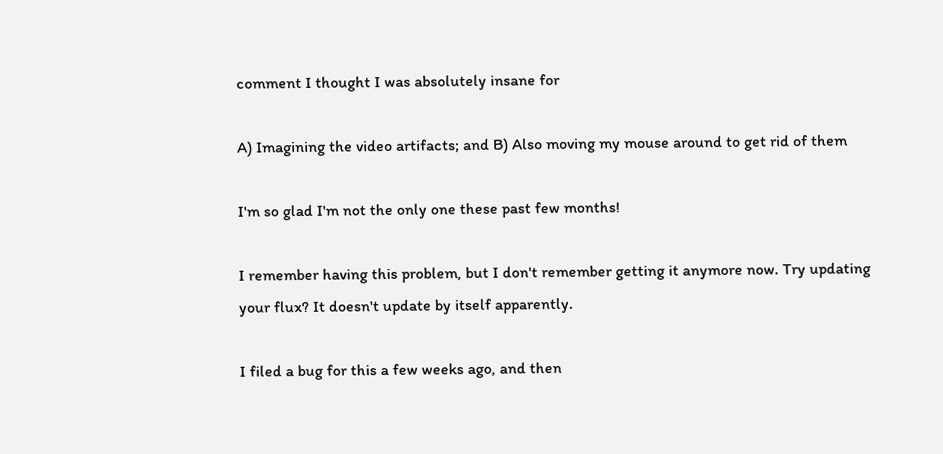comment I thought I was absolutely insane for

A) Imagining the video artifacts; and B) Also moving my mouse around to get rid of them

I'm so glad I'm not the only one these past few months!

I remember having this problem, but I don't remember getting it anymore now. Try updating your flux? It doesn't update by itself apparently.

I filed a bug for this a few weeks ago, and then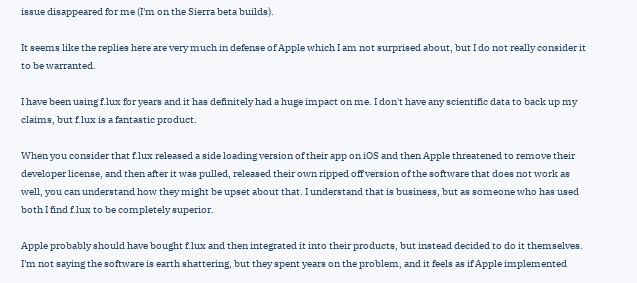issue disappeared for me (I'm on the Sierra beta builds).

It seems like the replies here are very much in defense of Apple which I am not surprised about, but I do not really consider it to be warranted.

I have been using f.lux for years and it has definitely had a huge impact on me. I don't have any scientific data to back up my claims, but f.lux is a fantastic product.

When you consider that f.lux released a side loading version of their app on iOS and then Apple threatened to remove their developer license, and then after it was pulled, released their own ripped off version of the software that does not work as well, you can understand how they might be upset about that. I understand that is business, but as someone who has used both I find f.lux to be completely superior.

Apple probably should have bought f.lux and then integrated it into their products, but instead decided to do it themselves. I'm not saying the software is earth shattering, but they spent years on the problem, and it feels as if Apple implemented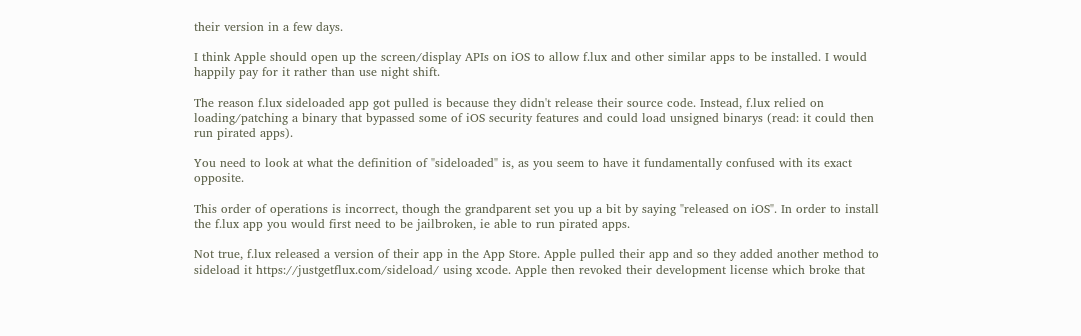their version in a few days.

I think Apple should open up the screen/display APIs on iOS to allow f.lux and other similar apps to be installed. I would happily pay for it rather than use night shift.

The reason f.lux sideloaded app got pulled is because they didn't release their source code. Instead, f.lux relied on loading/patching a binary that bypassed some of iOS security features and could load unsigned binarys (read: it could then run pirated apps).

You need to look at what the definition of "sideloaded" is, as you seem to have it fundamentally confused with its exact opposite.

This order of operations is incorrect, though the grandparent set you up a bit by saying "released on iOS". In order to install the f.lux app you would first need to be jailbroken, ie able to run pirated apps.

Not true, f.lux released a version of their app in the App Store. Apple pulled their app and so they added another method to sideload it https://justgetflux.com/sideload/ using xcode. Apple then revoked their development license which broke that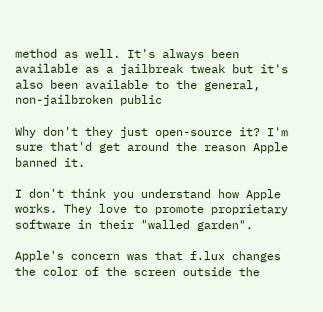method as well. It's always been available as a jailbreak tweak but it's also been available to the general, non-jailbroken public

Why don't they just open-source it? I'm sure that'd get around the reason Apple banned it.

I don't think you understand how Apple works. They love to promote proprietary software in their "walled garden".

Apple's concern was that f.lux changes the color of the screen outside the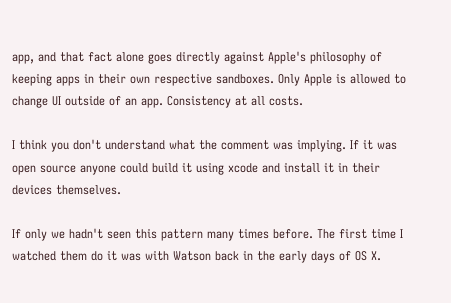app, and that fact alone goes directly against Apple's philosophy of keeping apps in their own respective sandboxes. Only Apple is allowed to change UI outside of an app. Consistency at all costs.

I think you don't understand what the comment was implying. If it was open source anyone could build it using xcode and install it in their devices themselves.

If only we hadn't seen this pattern many times before. The first time I watched them do it was with Watson back in the early days of OS X.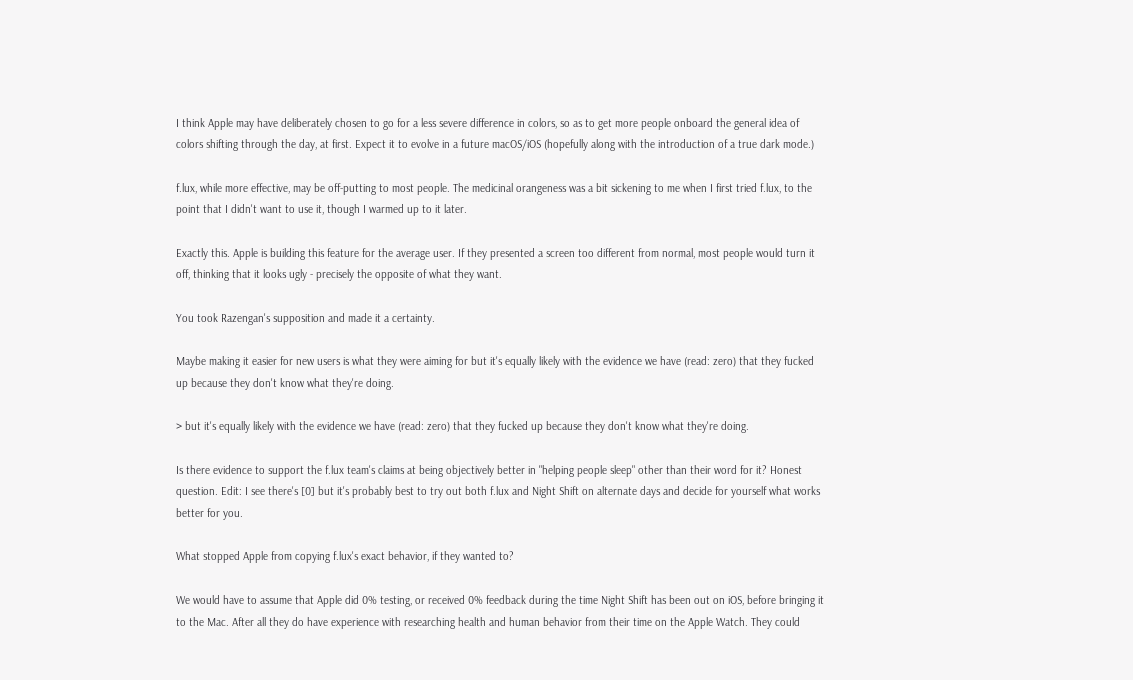I think Apple may have deliberately chosen to go for a less severe difference in colors, so as to get more people onboard the general idea of colors shifting through the day, at first. Expect it to evolve in a future macOS/iOS (hopefully along with the introduction of a true dark mode.)

f.lux, while more effective, may be off-putting to most people. The medicinal orangeness was a bit sickening to me when I first tried f.lux, to the point that I didn't want to use it, though I warmed up to it later.

Exactly this. Apple is building this feature for the average user. If they presented a screen too different from normal, most people would turn it off, thinking that it looks ugly - precisely the opposite of what they want.

You took Razengan's supposition and made it a certainty.

Maybe making it easier for new users is what they were aiming for but it's equally likely with the evidence we have (read: zero) that they fucked up because they don't know what they're doing.

> but it's equally likely with the evidence we have (read: zero) that they fucked up because they don't know what they're doing.

Is there evidence to support the f.lux team's claims at being objectively better in "helping people sleep" other than their word for it? Honest question. Edit: I see there's [0] but it's probably best to try out both f.lux and Night Shift on alternate days and decide for yourself what works better for you.

What stopped Apple from copying f.lux's exact behavior, if they wanted to?

We would have to assume that Apple did 0% testing, or received 0% feedback during the time Night Shift has been out on iOS, before bringing it to the Mac. After all they do have experience with researching health and human behavior from their time on the Apple Watch. They could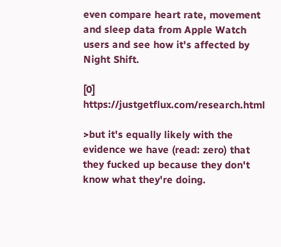even compare heart rate, movement and sleep data from Apple Watch users and see how it's affected by Night Shift.

[0] https://justgetflux.com/research.html

>but it's equally likely with the evidence we have (read: zero) that they fucked up because they don't know what they're doing.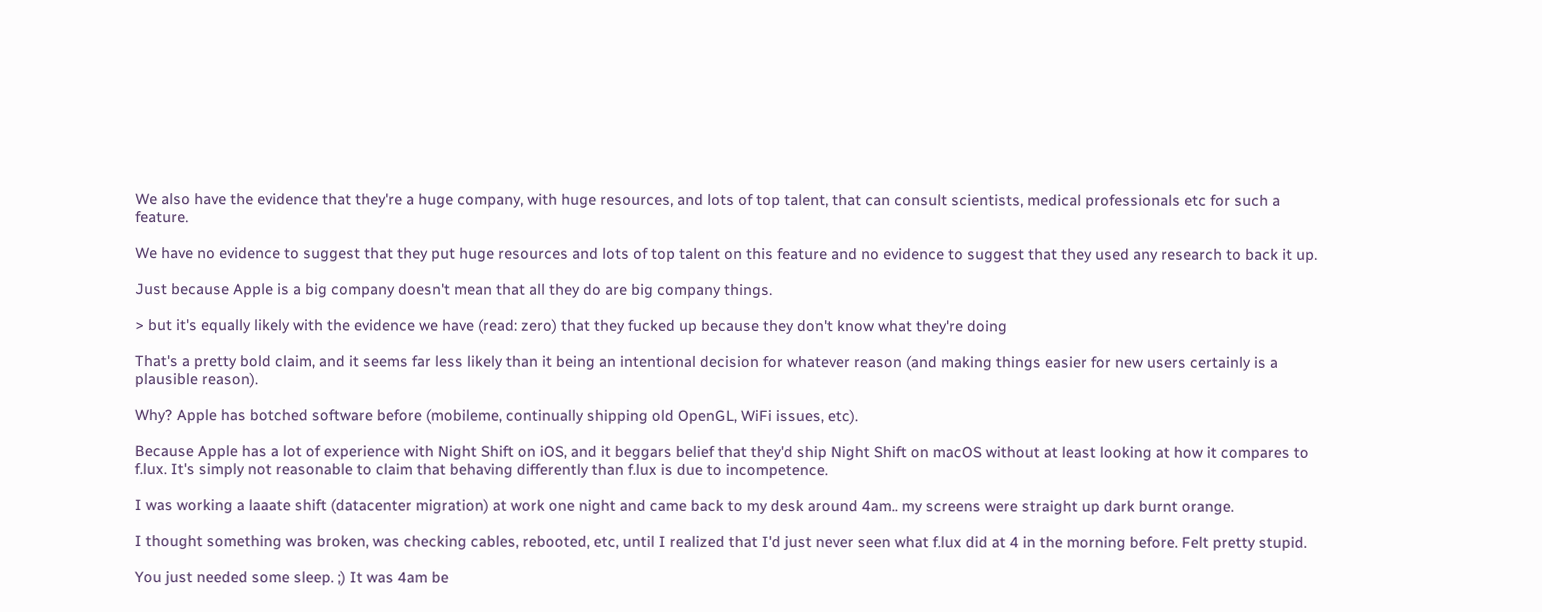We also have the evidence that they're a huge company, with huge resources, and lots of top talent, that can consult scientists, medical professionals etc for such a feature.

We have no evidence to suggest that they put huge resources and lots of top talent on this feature and no evidence to suggest that they used any research to back it up.

Just because Apple is a big company doesn't mean that all they do are big company things.

> but it's equally likely with the evidence we have (read: zero) that they fucked up because they don't know what they're doing

That's a pretty bold claim, and it seems far less likely than it being an intentional decision for whatever reason (and making things easier for new users certainly is a plausible reason).

Why? Apple has botched software before (mobileme, continually shipping old OpenGL, WiFi issues, etc).

Because Apple has a lot of experience with Night Shift on iOS, and it beggars belief that they'd ship Night Shift on macOS without at least looking at how it compares to f.lux. It's simply not reasonable to claim that behaving differently than f.lux is due to incompetence.

I was working a laaate shift (datacenter migration) at work one night and came back to my desk around 4am.. my screens were straight up dark burnt orange.

I thought something was broken, was checking cables, rebooted, etc, until I realized that I'd just never seen what f.lux did at 4 in the morning before. Felt pretty stupid.

You just needed some sleep. ;) It was 4am be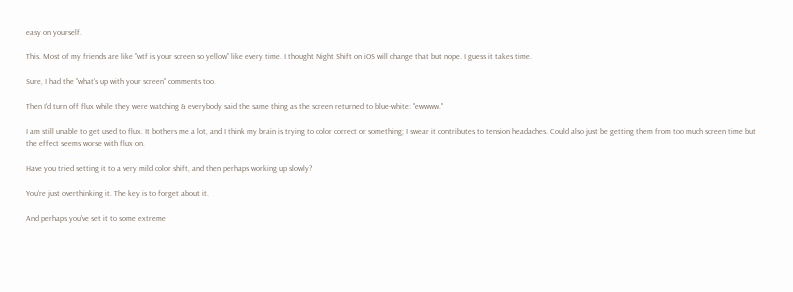easy on yourself.

This. Most of my friends are like "wtf is your screen so yellow" like every time. I thought Night Shift on iOS will change that but nope. I guess it takes time.

Sure, I had the "what's up with your screen" comments too.

Then I'd turn off flux while they were watching & everybody said the same thing as the screen returned to blue-white: "ewwww."

I am still unable to get used to flux. It bothers me a lot, and I think my brain is trying to color correct or something; I swear it contributes to tension headaches. Could also just be getting them from too much screen time but the effect seems worse with flux on.

Have you tried setting it to a very mild color shift, and then perhaps working up slowly?

You're just overthinking it. The key is to forget about it.

And perhaps you've set it to some extreme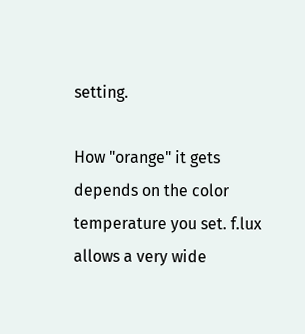setting.

How "orange" it gets depends on the color temperature you set. f.lux allows a very wide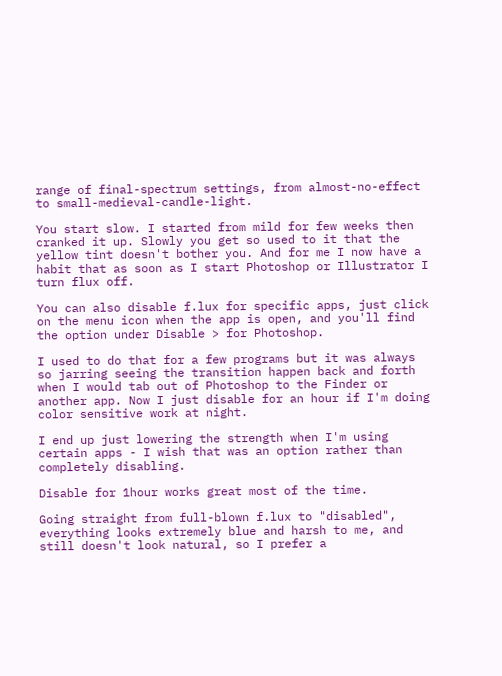range of final-spectrum settings, from almost-no-effect to small-medieval-candle-light.

You start slow. I started from mild for few weeks then cranked it up. Slowly you get so used to it that the yellow tint doesn't bother you. And for me I now have a habit that as soon as I start Photoshop or Illustrator I turn flux off.

You can also disable f.lux for specific apps, just click on the menu icon when the app is open, and you'll find the option under Disable > for Photoshop.

I used to do that for a few programs but it was always so jarring seeing the transition happen back and forth when I would tab out of Photoshop to the Finder or another app. Now I just disable for an hour if I'm doing color sensitive work at night.

I end up just lowering the strength when I'm using certain apps - I wish that was an option rather than completely disabling.

Disable for 1hour works great most of the time.

Going straight from full-blown f.lux to "disabled", everything looks extremely blue and harsh to me, and still doesn't look natural, so I prefer a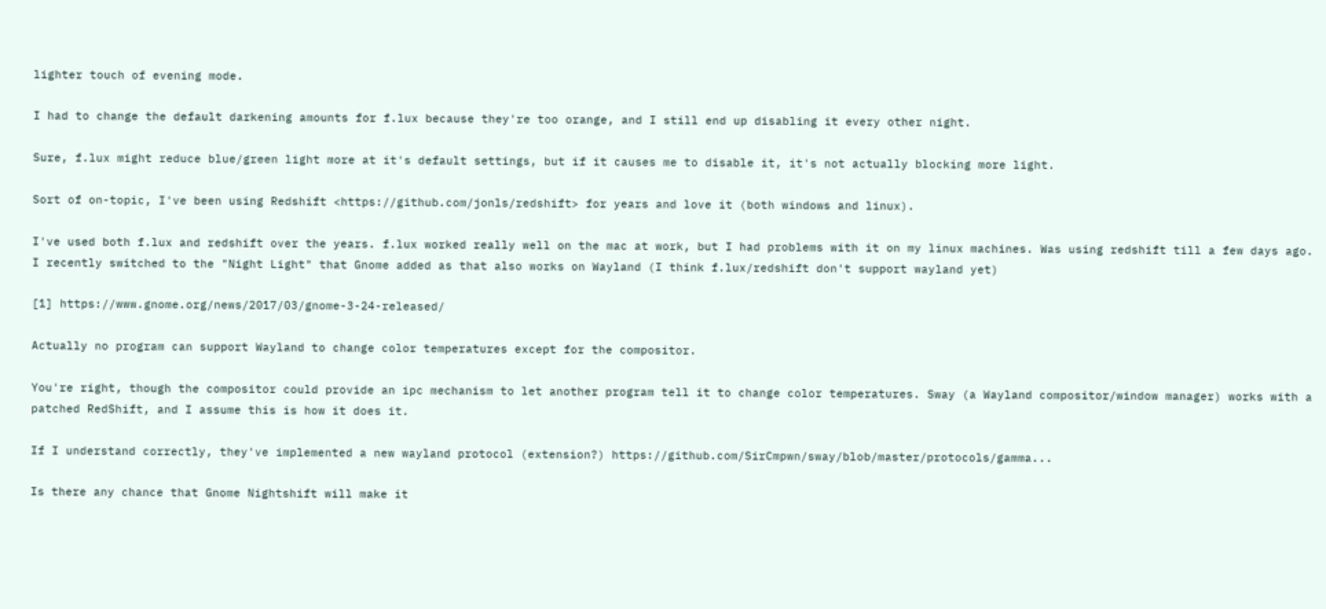lighter touch of evening mode.

I had to change the default darkening amounts for f.lux because they're too orange, and I still end up disabling it every other night.

Sure, f.lux might reduce blue/green light more at it's default settings, but if it causes me to disable it, it's not actually blocking more light.

Sort of on-topic, I've been using Redshift <https://github.com/jonls/redshift> for years and love it (both windows and linux).

I've used both f.lux and redshift over the years. f.lux worked really well on the mac at work, but I had problems with it on my linux machines. Was using redshift till a few days ago. I recently switched to the "Night Light" that Gnome added as that also works on Wayland (I think f.lux/redshift don't support wayland yet)

[1] https://www.gnome.org/news/2017/03/gnome-3-24-released/

Actually no program can support Wayland to change color temperatures except for the compositor.

You're right, though the compositor could provide an ipc mechanism to let another program tell it to change color temperatures. Sway (a Wayland compositor/window manager) works with a patched RedShift, and I assume this is how it does it.

If I understand correctly, they've implemented a new wayland protocol (extension?) https://github.com/SirCmpwn/sway/blob/master/protocols/gamma...

Is there any chance that Gnome Nightshift will make it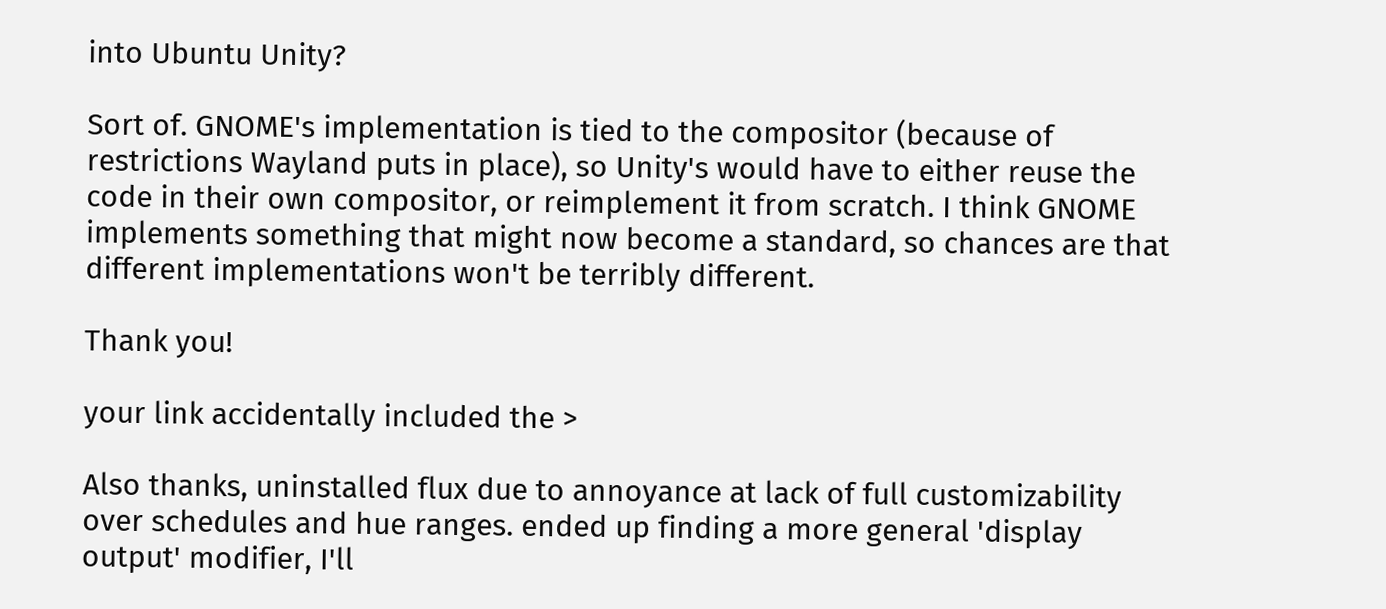into Ubuntu Unity?

Sort of. GNOME's implementation is tied to the compositor (because of restrictions Wayland puts in place), so Unity's would have to either reuse the code in their own compositor, or reimplement it from scratch. I think GNOME implements something that might now become a standard, so chances are that different implementations won't be terribly different.

Thank you!

your link accidentally included the >

Also thanks, uninstalled flux due to annoyance at lack of full customizability over schedules and hue ranges. ended up finding a more general 'display output' modifier, I'll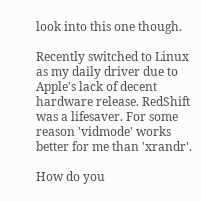look into this one though.

Recently switched to Linux as my daily driver due to Apple's lack of decent hardware release. RedShift was a lifesaver. For some reason 'vidmode' works better for me than 'xrandr'.

How do you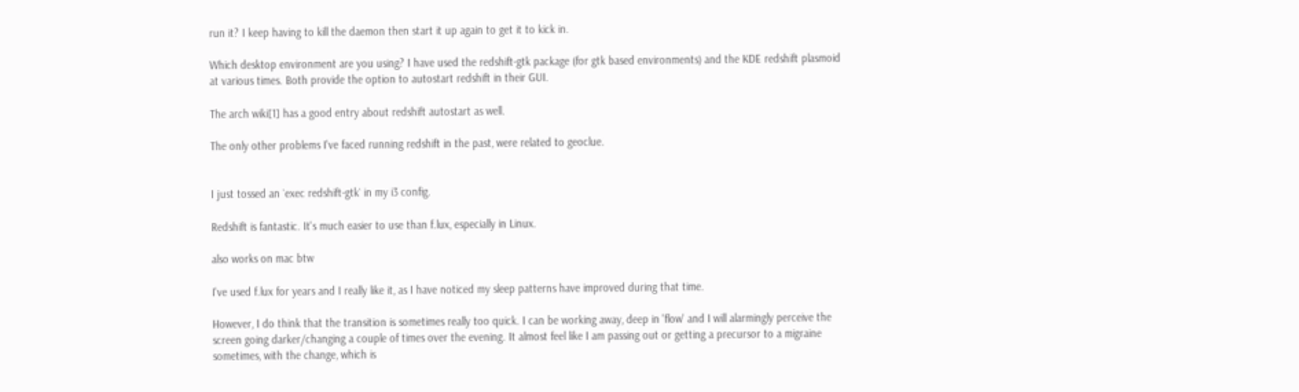run it? I keep having to kill the daemon then start it up again to get it to kick in.

Which desktop environment are you using? I have used the redshift-gtk package (for gtk based environments) and the KDE redshift plasmoid at various times. Both provide the option to autostart redshift in their GUI.

The arch wiki[1] has a good entry about redshift autostart as well.

The only other problems I've faced running redshift in the past, were related to geoclue.


I just tossed an `exec redshift-gtk` in my i3 config.

Redshift is fantastic. It's much easier to use than f.lux, especially in Linux.

also works on mac btw

I've used f.lux for years and I really like it, as I have noticed my sleep patterns have improved during that time.

However, I do think that the transition is sometimes really too quick. I can be working away, deep in 'flow' and I will alarmingly perceive the screen going darker/changing a couple of times over the evening. It almost feel like I am passing out or getting a precursor to a migraine sometimes, with the change, which is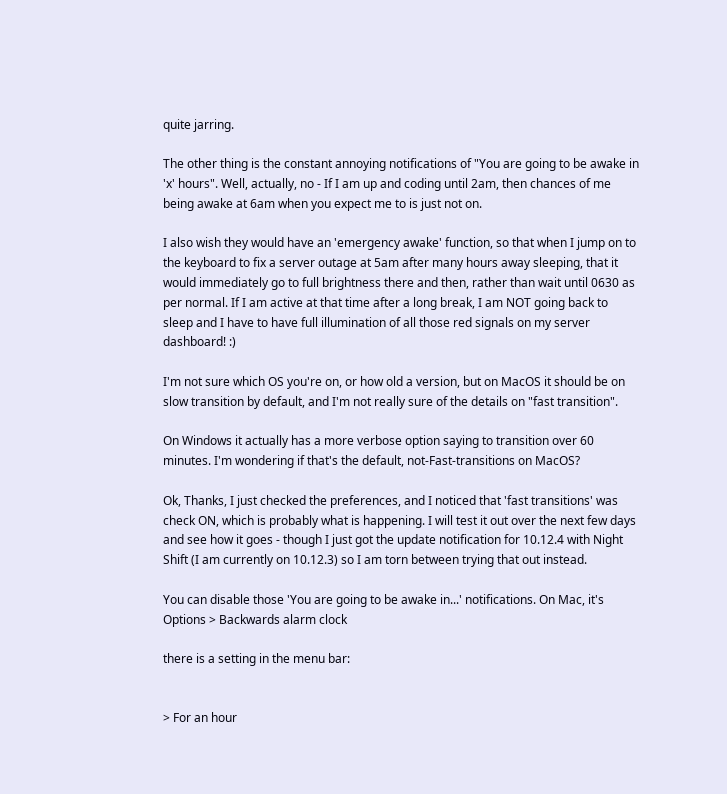quite jarring.

The other thing is the constant annoying notifications of "You are going to be awake in 'x' hours". Well, actually, no - If I am up and coding until 2am, then chances of me being awake at 6am when you expect me to is just not on.

I also wish they would have an 'emergency awake' function, so that when I jump on to the keyboard to fix a server outage at 5am after many hours away sleeping, that it would immediately go to full brightness there and then, rather than wait until 0630 as per normal. If I am active at that time after a long break, I am NOT going back to sleep and I have to have full illumination of all those red signals on my server dashboard! :)

I'm not sure which OS you're on, or how old a version, but on MacOS it should be on slow transition by default, and I'm not really sure of the details on "fast transition".

On Windows it actually has a more verbose option saying to transition over 60 minutes. I'm wondering if that's the default, not-Fast-transitions on MacOS?

Ok, Thanks, I just checked the preferences, and I noticed that 'fast transitions' was check ON, which is probably what is happening. I will test it out over the next few days and see how it goes - though I just got the update notification for 10.12.4 with Night Shift (I am currently on 10.12.3) so I am torn between trying that out instead.

You can disable those 'You are going to be awake in...' notifications. On Mac, it's Options > Backwards alarm clock

there is a setting in the menu bar:


> For an hour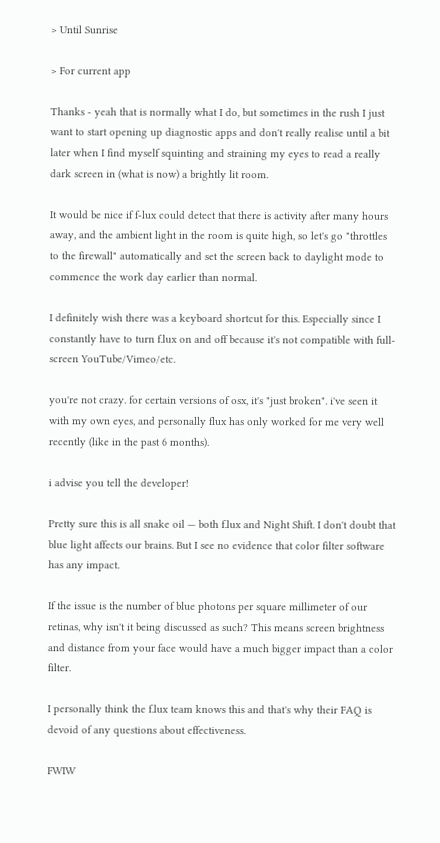> Until Sunrise

> For current app

Thanks - yeah that is normally what I do, but sometimes in the rush I just want to start opening up diagnostic apps and don't really realise until a bit later when I find myself squinting and straining my eyes to read a really dark screen in (what is now) a brightly lit room.

It would be nice if f-lux could detect that there is activity after many hours away, and the ambient light in the room is quite high, so let's go "throttles to the firewall" automatically and set the screen back to daylight mode to commence the work day earlier than normal.

I definitely wish there was a keyboard shortcut for this. Especially since I constantly have to turn f.lux on and off because it's not compatible with full-screen YouTube/Vimeo/etc.

you're not crazy. for certain versions of osx, it's "just broken". i've seen it with my own eyes, and personally flux has only worked for me very well recently (like in the past 6 months).

i advise you tell the developer!

Pretty sure this is all snake oil — both f.lux and Night Shift. I don't doubt that blue light affects our brains. But I see no evidence that color filter software has any impact.

If the issue is the number of blue photons per square millimeter of our retinas, why isn't it being discussed as such? This means screen brightness and distance from your face would have a much bigger impact than a color filter.

I personally think the f.lux team knows this and that's why their FAQ is devoid of any questions about effectiveness.

FWIW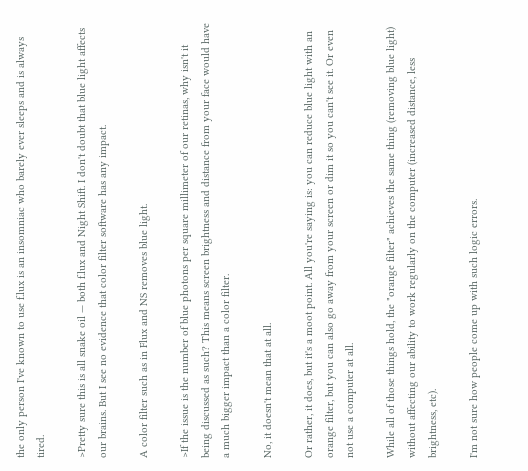the only person I've known to use f.lux is an insomniac who barely ever sleeps and is always tired.

>Pretty sure this is all snake oil — both f.lux and Night Shift. I don't doubt that blue light affects our brains. But I see no evidence that color filter software has any impact.

A color filter such as in Flux and NS removes blue light.

>If the issue is the number of blue photons per square millimeter of our retinas, why isn't it being discussed as such? This means screen brightness and distance from your face would have a much bigger impact than a color filter.

No, it doesn't mean that at all.

Or rather, it does, but it's a moot point. All you're saying is: you can reduce blue light with an orange filter, but you can also go away from your screen or dim it so you can't see it. Or even not use a computer at all.

While all of those things hold, the "orange filter" achieves the same thing (removing blue light) without affecting our ability to work regularly on the computer (increased distance, less brightness, etc).

I'm not sure how people come up with such logic errors.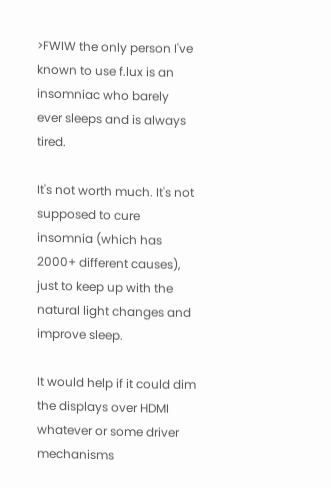>FWIW the only person I've known to use f.lux is an insomniac who barely ever sleeps and is always tired.

It's not worth much. It's not supposed to cure insomnia (which has 2000+ different causes), just to keep up with the natural light changes and improve sleep.

It would help if it could dim the displays over HDMI whatever or some driver mechanisms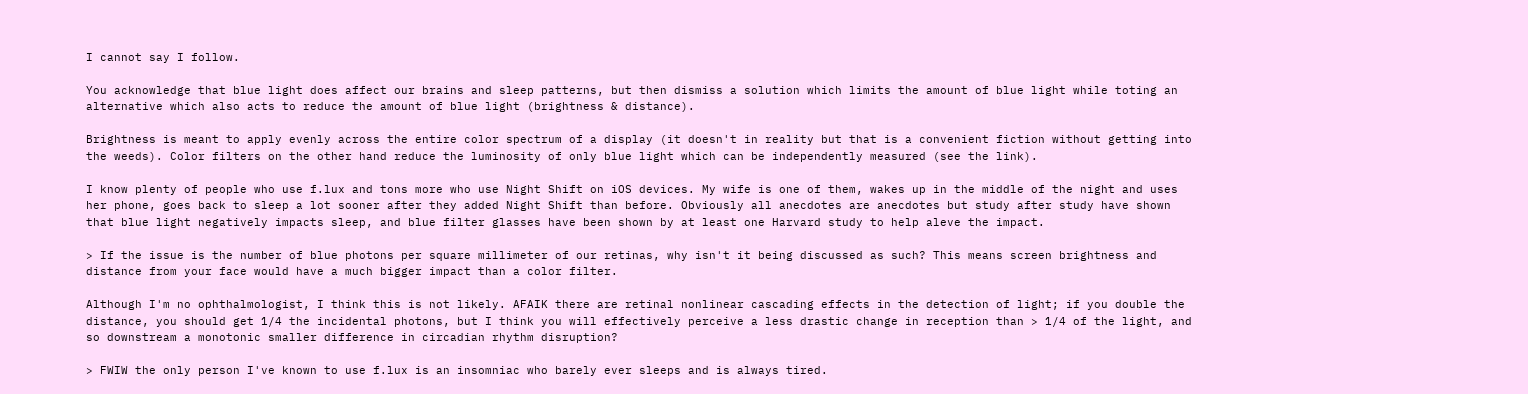I cannot say I follow.

You acknowledge that blue light does affect our brains and sleep patterns, but then dismiss a solution which limits the amount of blue light while toting an alternative which also acts to reduce the amount of blue light (brightness & distance).

Brightness is meant to apply evenly across the entire color spectrum of a display (it doesn't in reality but that is a convenient fiction without getting into the weeds). Color filters on the other hand reduce the luminosity of only blue light which can be independently measured (see the link).

I know plenty of people who use f.lux and tons more who use Night Shift on iOS devices. My wife is one of them, wakes up in the middle of the night and uses her phone, goes back to sleep a lot sooner after they added Night Shift than before. Obviously all anecdotes are anecdotes but study after study have shown that blue light negatively impacts sleep, and blue filter glasses have been shown by at least one Harvard study to help aleve the impact.

> If the issue is the number of blue photons per square millimeter of our retinas, why isn't it being discussed as such? This means screen brightness and distance from your face would have a much bigger impact than a color filter.

Although I'm no ophthalmologist, I think this is not likely. AFAIK there are retinal nonlinear cascading effects in the detection of light; if you double the distance, you should get 1/4 the incidental photons, but I think you will effectively perceive a less drastic change in reception than > 1/4 of the light, and so downstream a monotonic smaller difference in circadian rhythm disruption?

> FWIW the only person I've known to use f.lux is an insomniac who barely ever sleeps and is always tired.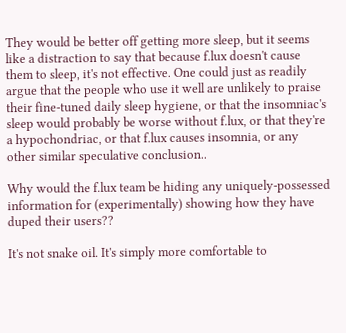They would be better off getting more sleep, but it seems like a distraction to say that because f.lux doesn't cause them to sleep, it's not effective. One could just as readily argue that the people who use it well are unlikely to praise their fine-tuned daily sleep hygiene, or that the insomniac's sleep would probably be worse without f.lux, or that they're a hypochondriac, or that f.lux causes insomnia, or any other similar speculative conclusion..

Why would the f.lux team be hiding any uniquely-possessed information for (experimentally) showing how they have duped their users??

It's not snake oil. It's simply more comfortable to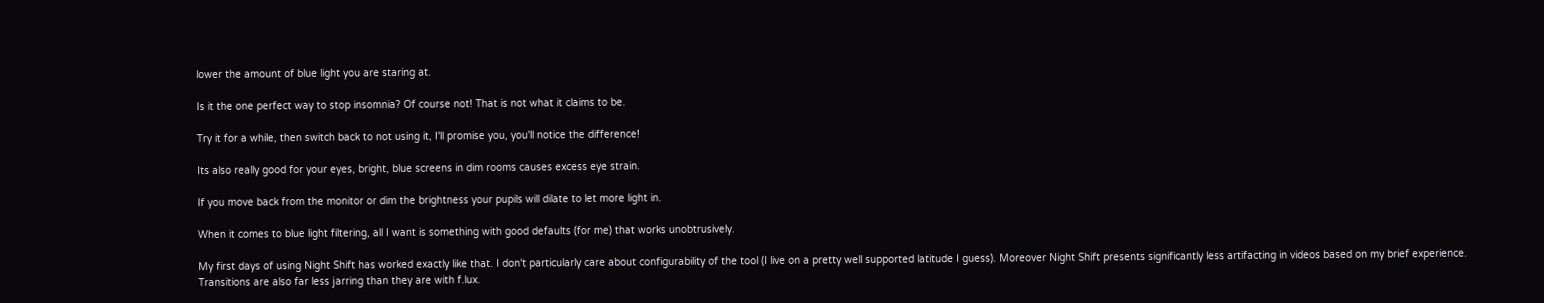lower the amount of blue light you are staring at.

Is it the one perfect way to stop insomnia? Of course not! That is not what it claims to be.

Try it for a while, then switch back to not using it, I'll promise you, you'll notice the difference!

Its also really good for your eyes, bright, blue screens in dim rooms causes excess eye strain.

If you move back from the monitor or dim the brightness your pupils will dilate to let more light in.

When it comes to blue light filtering, all I want is something with good defaults (for me) that works unobtrusively.

My first days of using Night Shift has worked exactly like that. I don't particularly care about configurability of the tool (I live on a pretty well supported latitude I guess). Moreover Night Shift presents significantly less artifacting in videos based on my brief experience. Transitions are also far less jarring than they are with f.lux.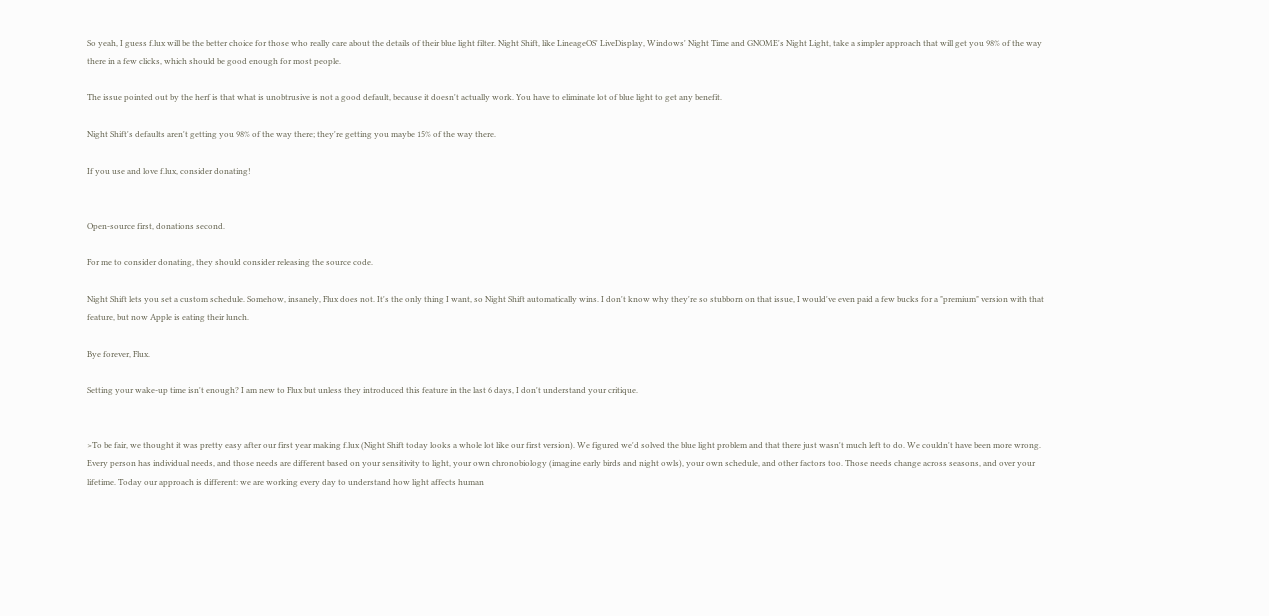So yeah, I guess f.lux will be the better choice for those who really care about the details of their blue light filter. Night Shift, like LineageOS' LiveDisplay, Windows' Night Time and GNOME's Night Light, take a simpler approach that will get you 98% of the way there in a few clicks, which should be good enough for most people.

The issue pointed out by the herf is that what is unobtrusive is not a good default, because it doesn't actually work. You have to eliminate lot of blue light to get any benefit.

Night Shift's defaults aren't getting you 98% of the way there; they're getting you maybe 15% of the way there.

If you use and love f.lux, consider donating!


Open-source first, donations second.

For me to consider donating, they should consider releasing the source code.

Night Shift lets you set a custom schedule. Somehow, insanely, Flux does not. It's the only thing I want, so Night Shift automatically wins. I don't know why they're so stubborn on that issue, I would've even paid a few bucks for a "premium" version with that feature, but now Apple is eating their lunch.

Bye forever, Flux.

Setting your wake-up time isn't enough? I am new to Flux but unless they introduced this feature in the last 6 days, I don't understand your critique.


>To be fair, we thought it was pretty easy after our first year making f.lux (Night Shift today looks a whole lot like our first version). We figured we'd solved the blue light problem and that there just wasn't much left to do. We couldn't have been more wrong. Every person has individual needs, and those needs are different based on your sensitivity to light, your own chronobiology (imagine early birds and night owls), your own schedule, and other factors too. Those needs change across seasons, and over your lifetime. Today our approach is different: we are working every day to understand how light affects human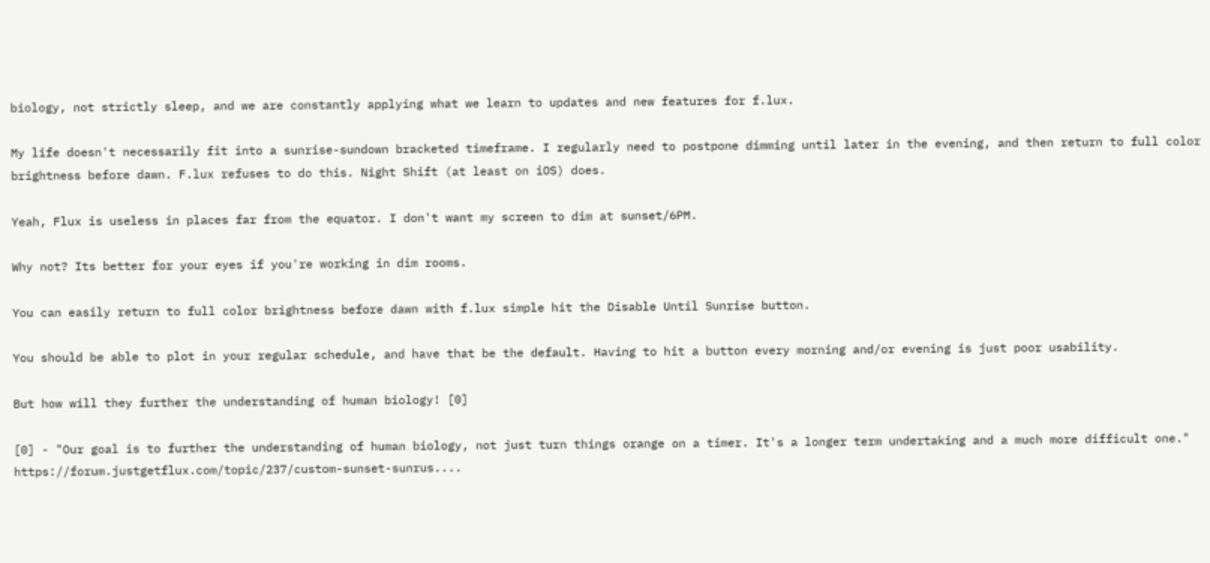biology, not strictly sleep, and we are constantly applying what we learn to updates and new features for f.lux.

My life doesn't necessarily fit into a sunrise-sundown bracketed timeframe. I regularly need to postpone dimming until later in the evening, and then return to full color brightness before dawn. F.lux refuses to do this. Night Shift (at least on iOS) does.

Yeah, Flux is useless in places far from the equator. I don't want my screen to dim at sunset/6PM.

Why not? Its better for your eyes if you're working in dim rooms.

You can easily return to full color brightness before dawn with f.lux simple hit the Disable Until Sunrise button.

You should be able to plot in your regular schedule, and have that be the default. Having to hit a button every morning and/or evening is just poor usability.

But how will they further the understanding of human biology! [0]

[0] - "Our goal is to further the understanding of human biology, not just turn things orange on a timer. It's a longer term undertaking and a much more difficult one." https://forum.justgetflux.com/topic/237/custom-sunset-sunrus....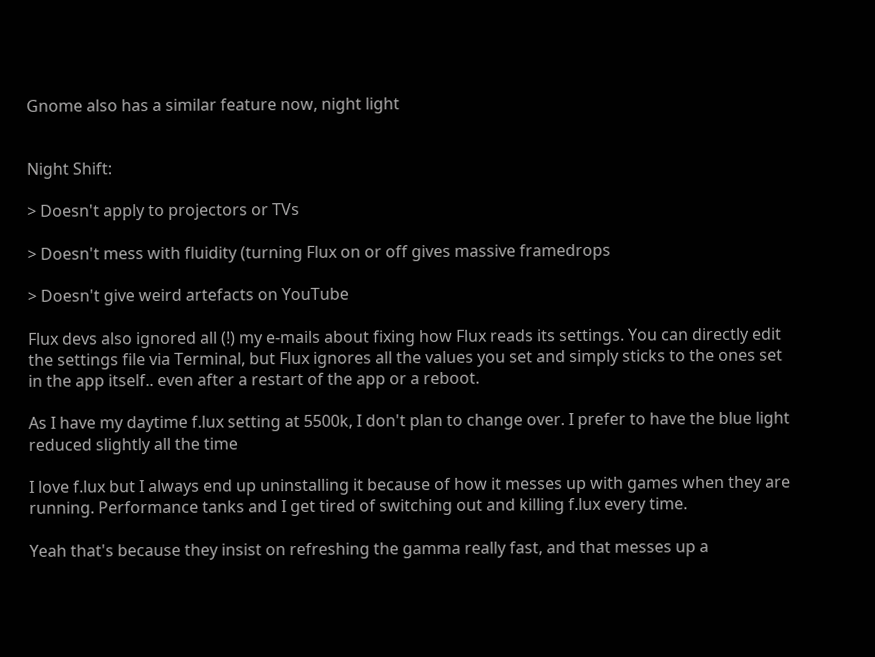Gnome also has a similar feature now, night light


Night Shift:

> Doesn't apply to projectors or TVs

> Doesn't mess with fluidity (turning Flux on or off gives massive framedrops

> Doesn't give weird artefacts on YouTube

Flux devs also ignored all (!) my e-mails about fixing how Flux reads its settings. You can directly edit the settings file via Terminal, but Flux ignores all the values you set and simply sticks to the ones set in the app itself.. even after a restart of the app or a reboot.

As I have my daytime f.lux setting at 5500k, I don't plan to change over. I prefer to have the blue light reduced slightly all the time

I love f.lux but I always end up uninstalling it because of how it messes up with games when they are running. Performance tanks and I get tired of switching out and killing f.lux every time.

Yeah that's because they insist on refreshing the gamma really fast, and that messes up a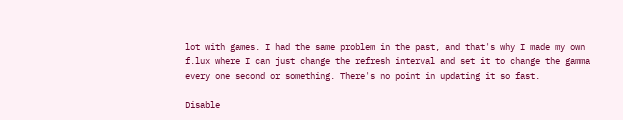lot with games. I had the same problem in the past, and that's why I made my own f.lux where I can just change the refresh interval and set it to change the gamma every one second or something. There's no point in updating it so fast.

Disable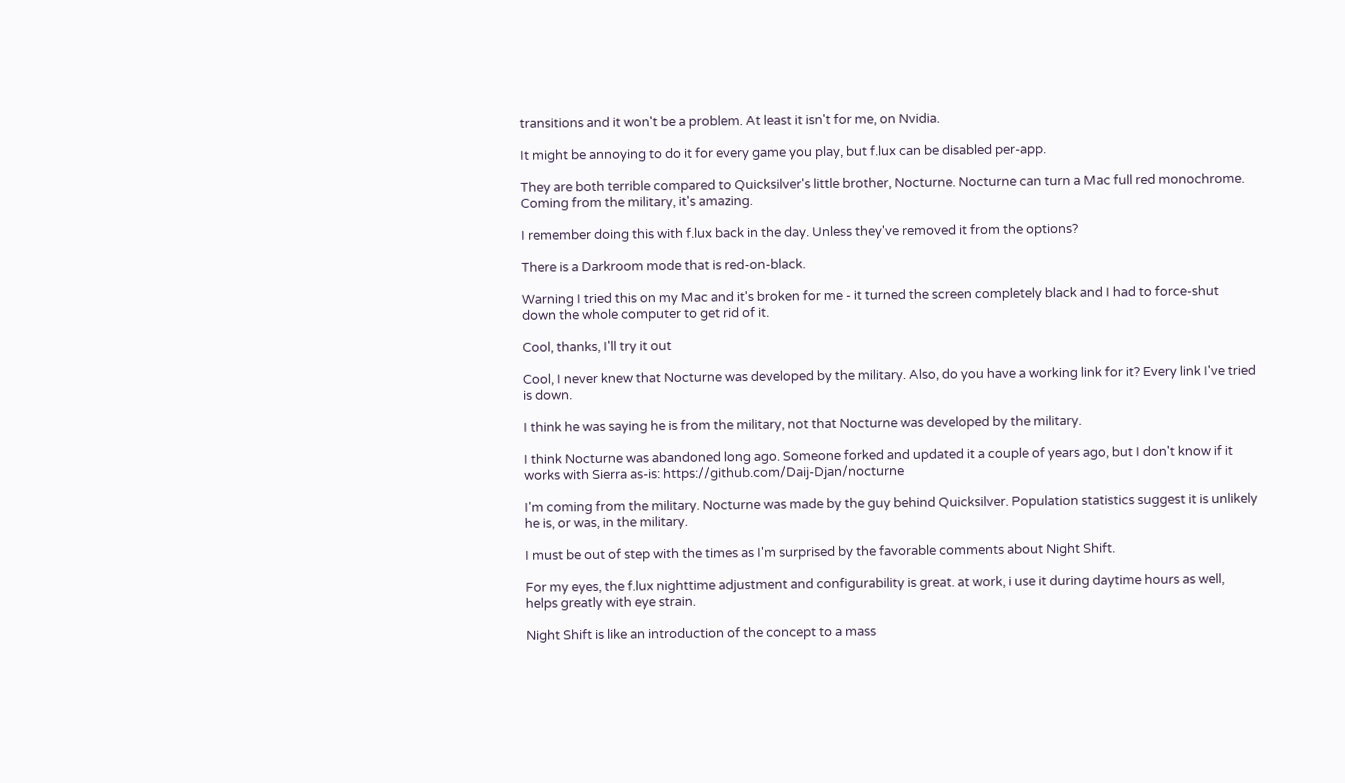transitions and it won't be a problem. At least it isn't for me, on Nvidia.

It might be annoying to do it for every game you play, but f.lux can be disabled per-app.

They are both terrible compared to Quicksilver's little brother, Nocturne. Nocturne can turn a Mac full red monochrome. Coming from the military, it's amazing.

I remember doing this with f.lux back in the day. Unless they've removed it from the options?

There is a Darkroom mode that is red-on-black.

Warning I tried this on my Mac and it's broken for me - it turned the screen completely black and I had to force-shut down the whole computer to get rid of it.

Cool, thanks, I'll try it out

Cool, I never knew that Nocturne was developed by the military. Also, do you have a working link for it? Every link I've tried is down.

I think he was saying he is from the military, not that Nocturne was developed by the military.

I think Nocturne was abandoned long ago. Someone forked and updated it a couple of years ago, but I don't know if it works with Sierra as-is: https://github.com/Daij-Djan/nocturne

I'm coming from the military. Nocturne was made by the guy behind Quicksilver. Population statistics suggest it is unlikely he is, or was, in the military.

I must be out of step with the times as I'm surprised by the favorable comments about Night Shift.

For my eyes, the f.lux nighttime adjustment and configurability is great. at work, i use it during daytime hours as well, helps greatly with eye strain.

Night Shift is like an introduction of the concept to a mass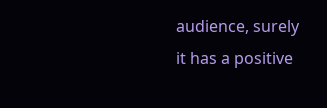audience, surely it has a positive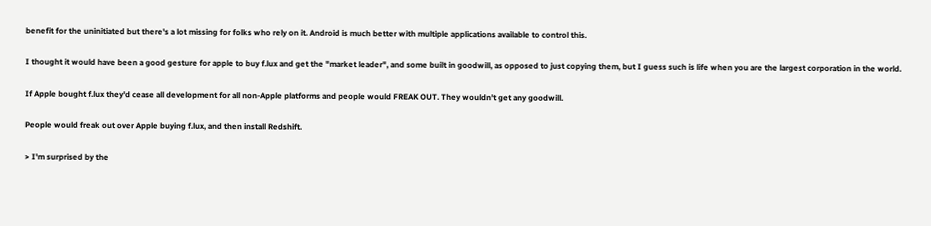benefit for the uninitiated but there's a lot missing for folks who rely on it. Android is much better with multiple applications available to control this.

I thought it would have been a good gesture for apple to buy f.lux and get the "market leader", and some built in goodwill, as opposed to just copying them, but I guess such is life when you are the largest corporation in the world.

If Apple bought f.lux they'd cease all development for all non-Apple platforms and people would FREAK OUT. They wouldn't get any goodwill.

People would freak out over Apple buying f.lux, and then install Redshift.

> I'm surprised by the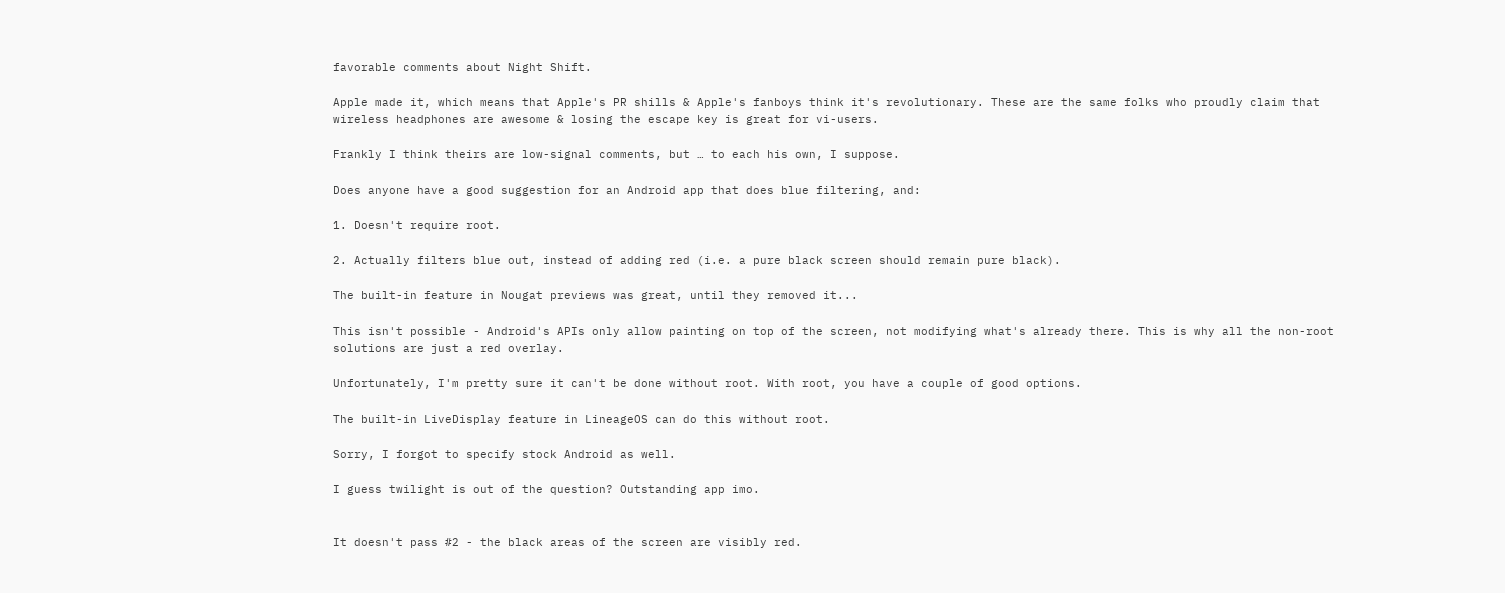favorable comments about Night Shift.

Apple made it, which means that Apple's PR shills & Apple's fanboys think it's revolutionary. These are the same folks who proudly claim that wireless headphones are awesome & losing the escape key is great for vi-users.

Frankly I think theirs are low-signal comments, but … to each his own, I suppose.

Does anyone have a good suggestion for an Android app that does blue filtering, and:

1. Doesn't require root.

2. Actually filters blue out, instead of adding red (i.e. a pure black screen should remain pure black).

The built-in feature in Nougat previews was great, until they removed it...

This isn't possible - Android's APIs only allow painting on top of the screen, not modifying what's already there. This is why all the non-root solutions are just a red overlay.

Unfortunately, I'm pretty sure it can't be done without root. With root, you have a couple of good options.

The built-in LiveDisplay feature in LineageOS can do this without root.

Sorry, I forgot to specify stock Android as well.

I guess twilight is out of the question? Outstanding app imo.


It doesn't pass #2 - the black areas of the screen are visibly red.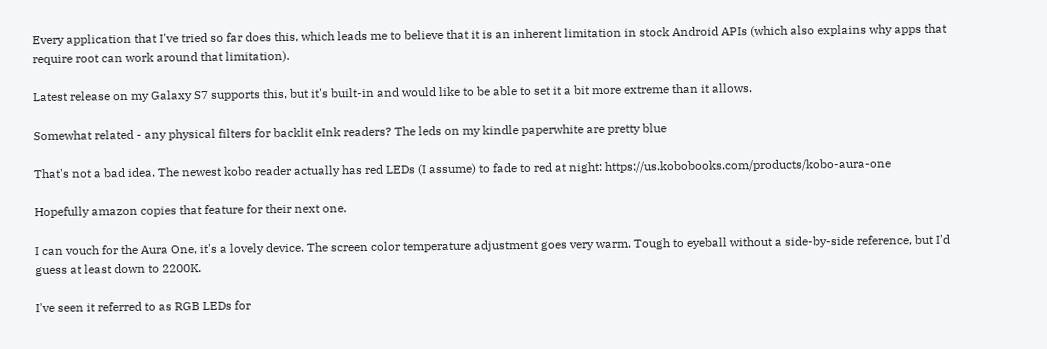Every application that I've tried so far does this, which leads me to believe that it is an inherent limitation in stock Android APIs (which also explains why apps that require root can work around that limitation).

Latest release on my Galaxy S7 supports this, but it's built-in and would like to be able to set it a bit more extreme than it allows.

Somewhat related - any physical filters for backlit eInk readers? The leds on my kindle paperwhite are pretty blue

That's not a bad idea. The newest kobo reader actually has red LEDs (I assume) to fade to red at night: https://us.kobobooks.com/products/kobo-aura-one

Hopefully amazon copies that feature for their next one.

I can vouch for the Aura One, it's a lovely device. The screen color temperature adjustment goes very warm. Tough to eyeball without a side-by-side reference, but I'd guess at least down to 2200K.

I've seen it referred to as RGB LEDs for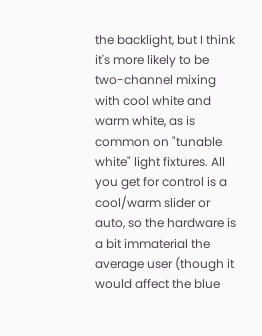the backlight, but I think it's more likely to be two-channel mixing with cool white and warm white, as is common on "tunable white" light fixtures. All you get for control is a cool/warm slider or auto, so the hardware is a bit immaterial the average user (though it would affect the blue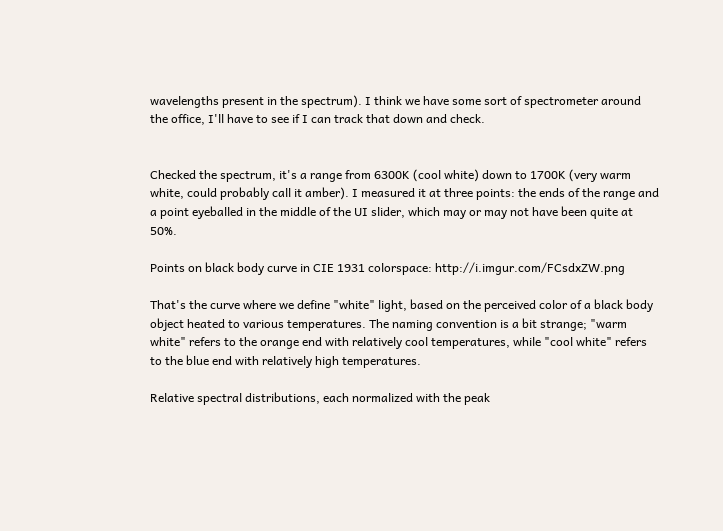wavelengths present in the spectrum). I think we have some sort of spectrometer around the office, I'll have to see if I can track that down and check.


Checked the spectrum, it's a range from 6300K (cool white) down to 1700K (very warm white, could probably call it amber). I measured it at three points: the ends of the range and a point eyeballed in the middle of the UI slider, which may or may not have been quite at 50%.

Points on black body curve in CIE 1931 colorspace: http://i.imgur.com/FCsdxZW.png

That's the curve where we define "white" light, based on the perceived color of a black body object heated to various temperatures. The naming convention is a bit strange; "warm white" refers to the orange end with relatively cool temperatures, while "cool white" refers to the blue end with relatively high temperatures.

Relative spectral distributions, each normalized with the peak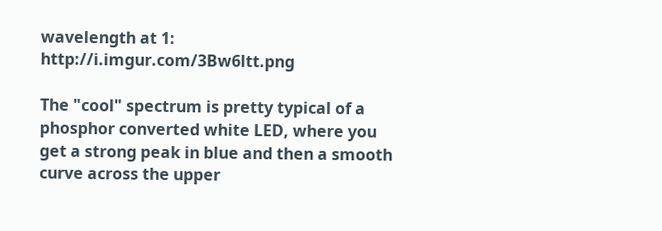wavelength at 1: http://i.imgur.com/3Bw6ltt.png

The "cool" spectrum is pretty typical of a phosphor converted white LED, where you get a strong peak in blue and then a smooth curve across the upper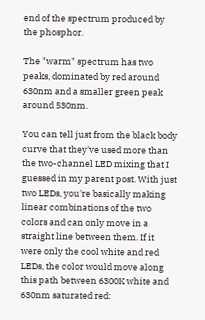end of the spectrum produced by the phosphor.

The "warm" spectrum has two peaks, dominated by red around 630nm and a smaller green peak around 530nm.

You can tell just from the black body curve that they've used more than the two-channel LED mixing that I guessed in my parent post. With just two LEDs, you're basically making linear combinations of the two colors and can only move in a straight line between them. If it were only the cool white and red LEDs, the color would move along this path between 6300K white and 630nm saturated red: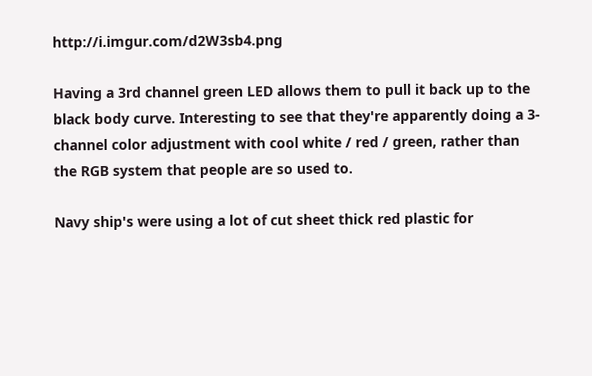http://i.imgur.com/d2W3sb4.png

Having a 3rd channel green LED allows them to pull it back up to the black body curve. Interesting to see that they're apparently doing a 3-channel color adjustment with cool white / red / green, rather than the RGB system that people are so used to.

Navy ship's were using a lot of cut sheet thick red plastic for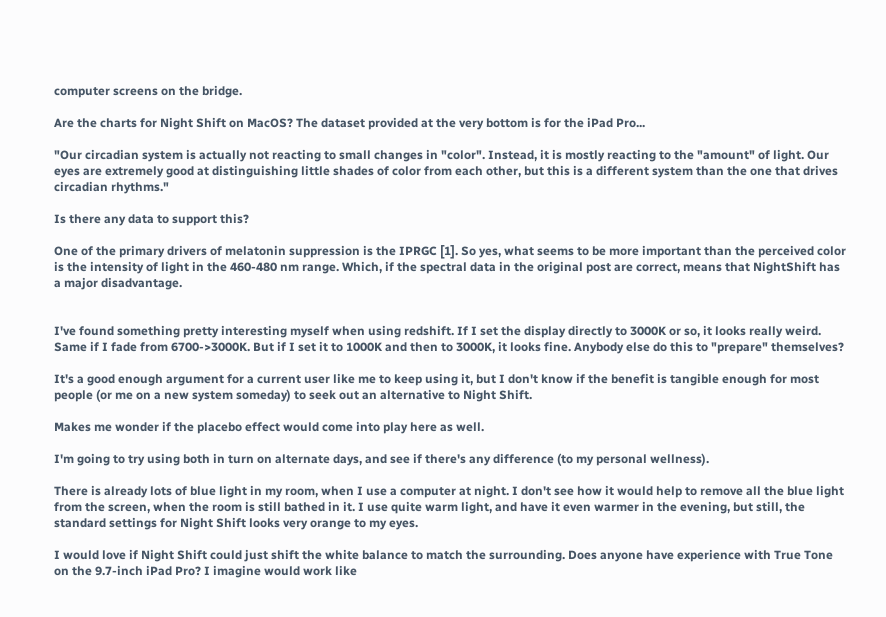computer screens on the bridge.

Are the charts for Night Shift on MacOS? The dataset provided at the very bottom is for the iPad Pro...

"Our circadian system is actually not reacting to small changes in "color". Instead, it is mostly reacting to the "amount" of light. Our eyes are extremely good at distinguishing little shades of color from each other, but this is a different system than the one that drives circadian rhythms."

Is there any data to support this?

One of the primary drivers of melatonin suppression is the IPRGC [1]. So yes, what seems to be more important than the perceived color is the intensity of light in the 460-480 nm range. Which, if the spectral data in the original post are correct, means that NightShift has a major disadvantage.


I've found something pretty interesting myself when using redshift. If I set the display directly to 3000K or so, it looks really weird. Same if I fade from 6700->3000K. But if I set it to 1000K and then to 3000K, it looks fine. Anybody else do this to "prepare" themselves?

It's a good enough argument for a current user like me to keep using it, but I don't know if the benefit is tangible enough for most people (or me on a new system someday) to seek out an alternative to Night Shift.

Makes me wonder if the placebo effect would come into play here as well.

I'm going to try using both in turn on alternate days, and see if there's any difference (to my personal wellness).

There is already lots of blue light in my room, when I use a computer at night. I don't see how it would help to remove all the blue light from the screen, when the room is still bathed in it. I use quite warm light, and have it even warmer in the evening, but still, the standard settings for Night Shift looks very orange to my eyes.

I would love if Night Shift could just shift the white balance to match the surrounding. Does anyone have experience with True Tone on the 9.7-inch iPad Pro? I imagine would work like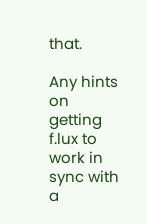that.

Any hints on getting f.lux to work in sync with a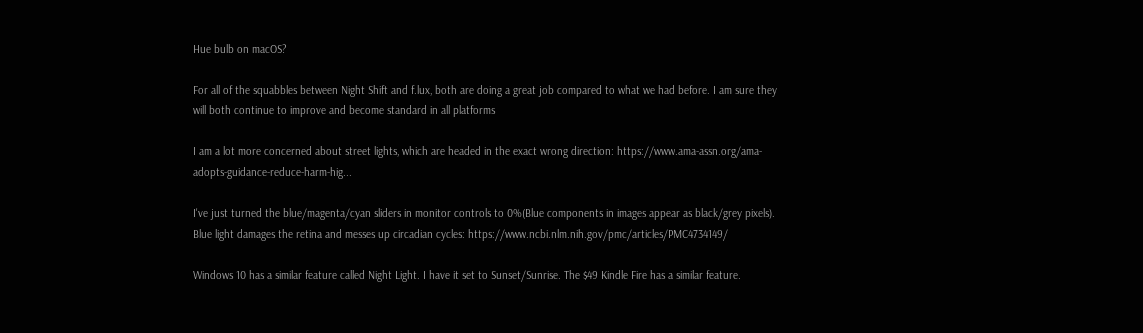Hue bulb on macOS?

For all of the squabbles between Night Shift and f.lux, both are doing a great job compared to what we had before. I am sure they will both continue to improve and become standard in all platforms

I am a lot more concerned about street lights, which are headed in the exact wrong direction: https://www.ama-assn.org/ama-adopts-guidance-reduce-harm-hig...

I've just turned the blue/magenta/cyan sliders in monitor controls to 0%(Blue components in images appear as black/grey pixels). Blue light damages the retina and messes up circadian cycles: https://www.ncbi.nlm.nih.gov/pmc/articles/PMC4734149/

Windows 10 has a similar feature called Night Light. I have it set to Sunset/Sunrise. The $49 Kindle Fire has a similar feature.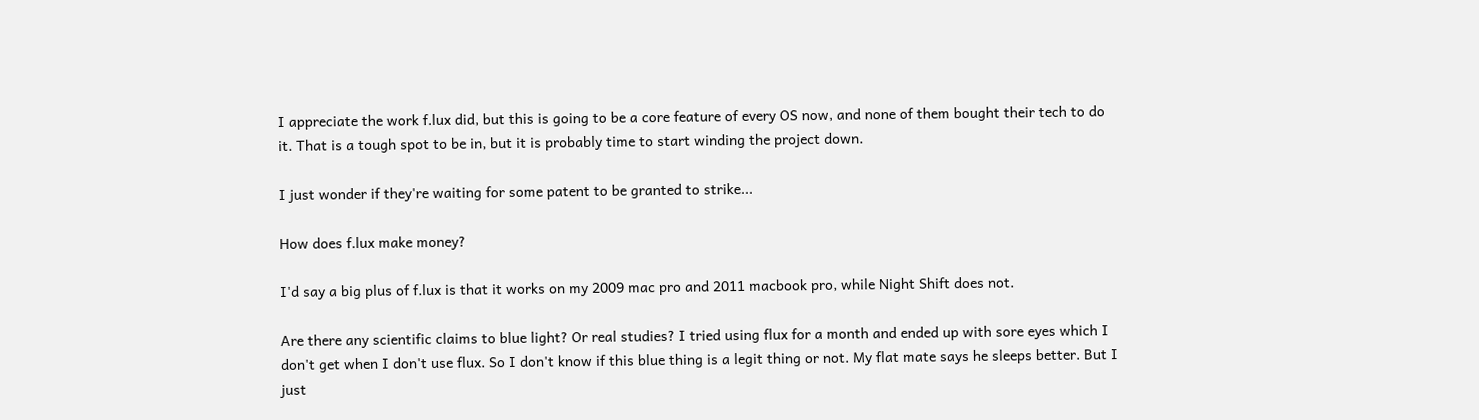I appreciate the work f.lux did, but this is going to be a core feature of every OS now, and none of them bought their tech to do it. That is a tough spot to be in, but it is probably time to start winding the project down.

I just wonder if they're waiting for some patent to be granted to strike...

How does f.lux make money?

I'd say a big plus of f.lux is that it works on my 2009 mac pro and 2011 macbook pro, while Night Shift does not.

Are there any scientific claims to blue light? Or real studies? I tried using flux for a month and ended up with sore eyes which I don't get when I don't use flux. So I don't know if this blue thing is a legit thing or not. My flat mate says he sleeps better. But I just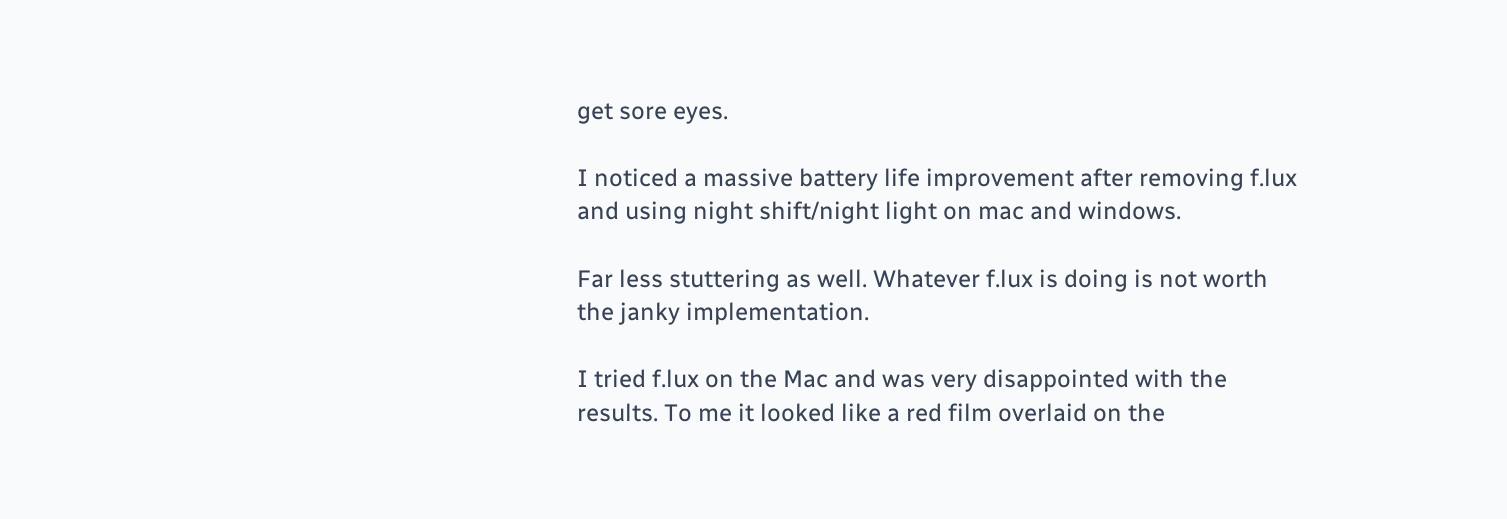get sore eyes.

I noticed a massive battery life improvement after removing f.lux and using night shift/night light on mac and windows.

Far less stuttering as well. Whatever f.lux is doing is not worth the janky implementation.

I tried f.lux on the Mac and was very disappointed with the results. To me it looked like a red film overlaid on the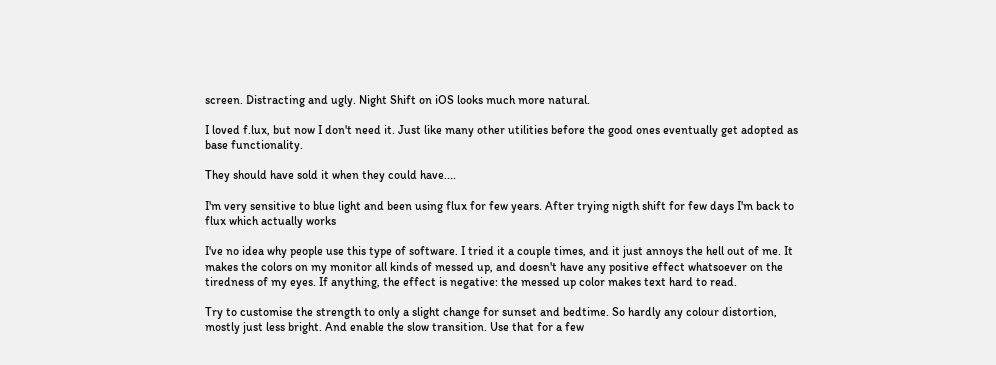screen. Distracting and ugly. Night Shift on iOS looks much more natural.

I loved f.lux, but now I don't need it. Just like many other utilities before the good ones eventually get adopted as base functionality.

They should have sold it when they could have....

I'm very sensitive to blue light and been using flux for few years. After trying nigth shift for few days I'm back to flux which actually works

I've no idea why people use this type of software. I tried it a couple times, and it just annoys the hell out of me. It makes the colors on my monitor all kinds of messed up, and doesn't have any positive effect whatsoever on the tiredness of my eyes. If anything, the effect is negative: the messed up color makes text hard to read.

Try to customise the strength to only a slight change for sunset and bedtime. So hardly any colour distortion, mostly just less bright. And enable the slow transition. Use that for a few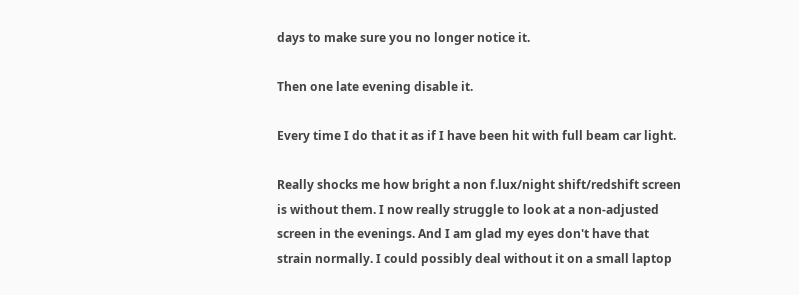days to make sure you no longer notice it.

Then one late evening disable it.

Every time I do that it as if I have been hit with full beam car light.

Really shocks me how bright a non f.lux/night shift/redshift screen is without them. I now really struggle to look at a non-adjusted screen in the evenings. And I am glad my eyes don't have that strain normally. I could possibly deal without it on a small laptop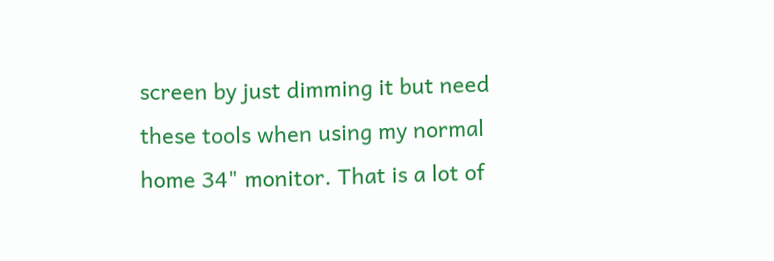screen by just dimming it but need these tools when using my normal home 34" monitor. That is a lot of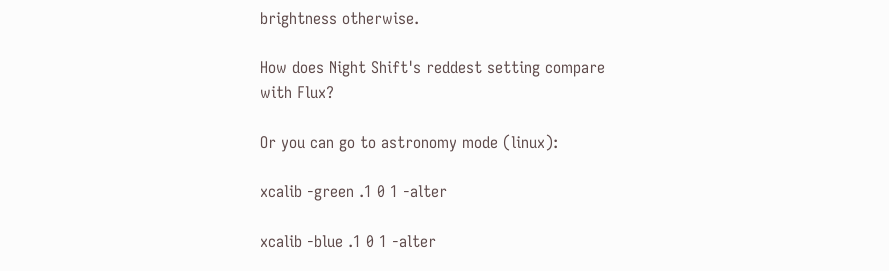brightness otherwise.

How does Night Shift's reddest setting compare with Flux?

Or you can go to astronomy mode (linux):

xcalib -green .1 0 1 -alter

xcalib -blue .1 0 1 -alter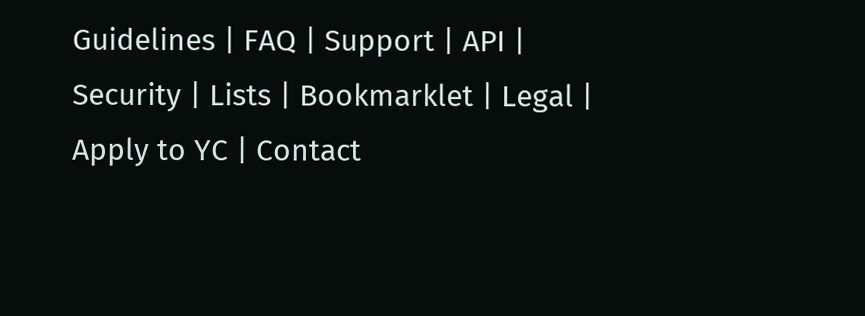Guidelines | FAQ | Support | API | Security | Lists | Bookmarklet | Legal | Apply to YC | Contact